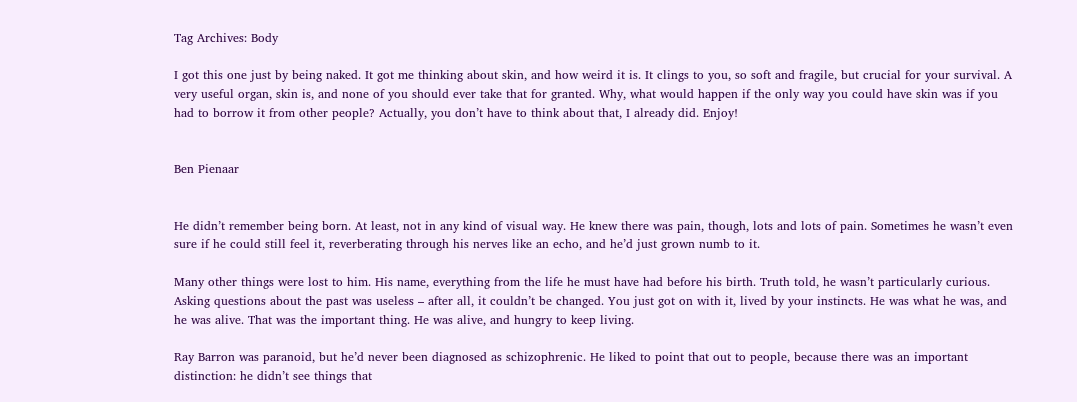Tag Archives: Body

I got this one just by being naked. It got me thinking about skin, and how weird it is. It clings to you, so soft and fragile, but crucial for your survival. A very useful organ, skin is, and none of you should ever take that for granted. Why, what would happen if the only way you could have skin was if you had to borrow it from other people? Actually, you don’t have to think about that, I already did. Enjoy!


Ben Pienaar


He didn’t remember being born. At least, not in any kind of visual way. He knew there was pain, though, lots and lots of pain. Sometimes he wasn’t even sure if he could still feel it, reverberating through his nerves like an echo, and he’d just grown numb to it.

Many other things were lost to him. His name, everything from the life he must have had before his birth. Truth told, he wasn’t particularly curious. Asking questions about the past was useless – after all, it couldn’t be changed. You just got on with it, lived by your instincts. He was what he was, and he was alive. That was the important thing. He was alive, and hungry to keep living.

Ray Barron was paranoid, but he’d never been diagnosed as schizophrenic. He liked to point that out to people, because there was an important distinction: he didn’t see things that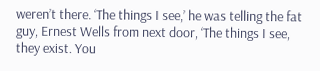weren’t there. ‘The things I see,’ he was telling the fat guy, Ernest Wells from next door, ‘The things I see, they exist. You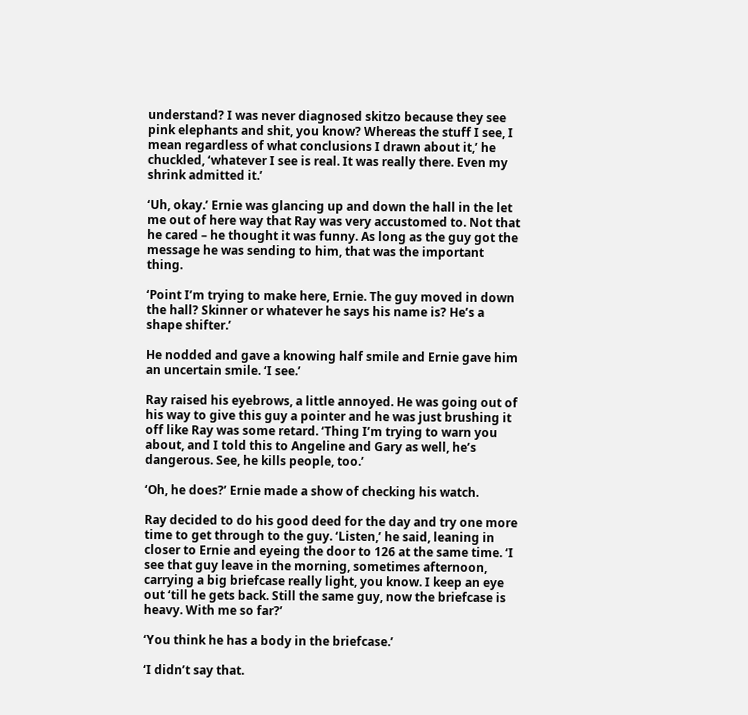understand? I was never diagnosed skitzo because they see pink elephants and shit, you know? Whereas the stuff I see, I mean regardless of what conclusions I drawn about it,’ he chuckled, ‘whatever I see is real. It was really there. Even my shrink admitted it.’

‘Uh, okay.’ Ernie was glancing up and down the hall in the let me out of here way that Ray was very accustomed to. Not that he cared – he thought it was funny. As long as the guy got the message he was sending to him, that was the important thing.

‘Point I’m trying to make here, Ernie. The guy moved in down the hall? Skinner or whatever he says his name is? He’s a shape shifter.’

He nodded and gave a knowing half smile and Ernie gave him an uncertain smile. ‘I see.’

Ray raised his eyebrows, a little annoyed. He was going out of his way to give this guy a pointer and he was just brushing it off like Ray was some retard. ‘Thing I’m trying to warn you about, and I told this to Angeline and Gary as well, he’s dangerous. See, he kills people, too.’

‘Oh, he does?’ Ernie made a show of checking his watch.

Ray decided to do his good deed for the day and try one more time to get through to the guy. ‘Listen,’ he said, leaning in closer to Ernie and eyeing the door to 126 at the same time. ‘I see that guy leave in the morning, sometimes afternoon, carrying a big briefcase really light, you know. I keep an eye out ‘till he gets back. Still the same guy, now the briefcase is heavy. With me so far?’

‘You think he has a body in the briefcase.’

‘I didn’t say that.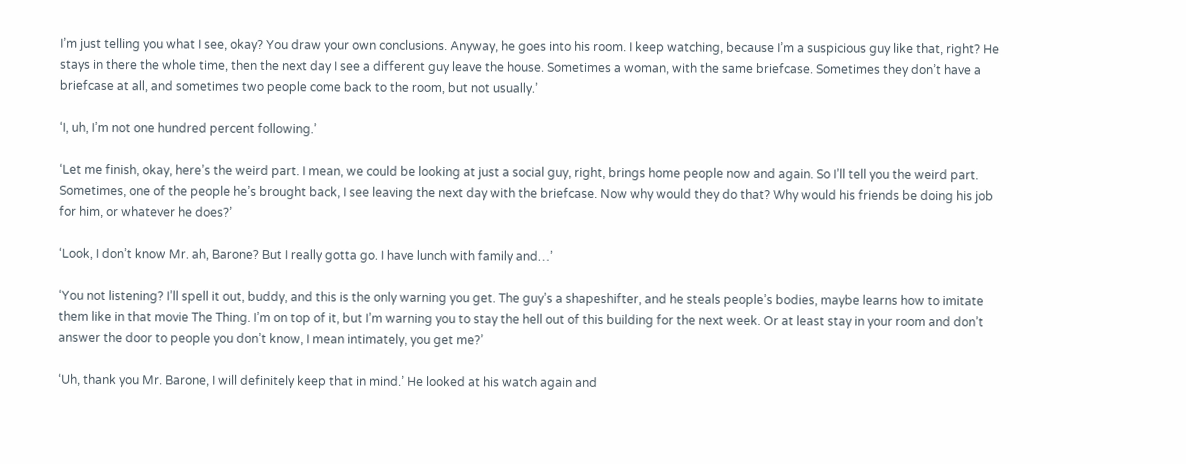I’m just telling you what I see, okay? You draw your own conclusions. Anyway, he goes into his room. I keep watching, because I’m a suspicious guy like that, right? He stays in there the whole time, then the next day I see a different guy leave the house. Sometimes a woman, with the same briefcase. Sometimes they don’t have a briefcase at all, and sometimes two people come back to the room, but not usually.’

‘I, uh, I’m not one hundred percent following.’

‘Let me finish, okay, here’s the weird part. I mean, we could be looking at just a social guy, right, brings home people now and again. So I’ll tell you the weird part. Sometimes, one of the people he’s brought back, I see leaving the next day with the briefcase. Now why would they do that? Why would his friends be doing his job for him, or whatever he does?’

‘Look, I don’t know Mr. ah, Barone? But I really gotta go. I have lunch with family and…’

‘You not listening? I’ll spell it out, buddy, and this is the only warning you get. The guy’s a shapeshifter, and he steals people’s bodies, maybe learns how to imitate them like in that movie The Thing. I’m on top of it, but I’m warning you to stay the hell out of this building for the next week. Or at least stay in your room and don’t answer the door to people you don’t know, I mean intimately, you get me?’

‘Uh, thank you Mr. Barone, I will definitely keep that in mind.’ He looked at his watch again and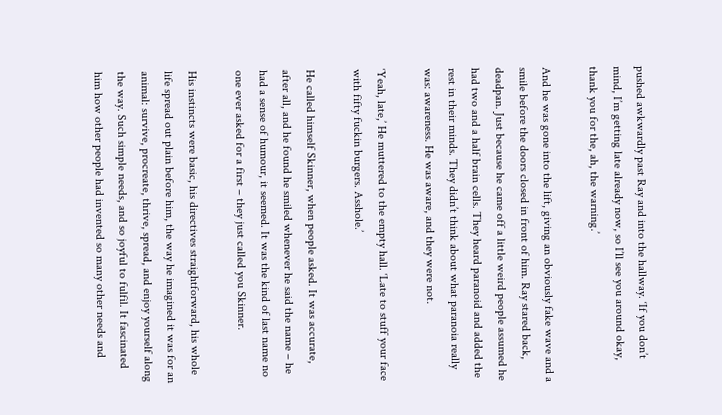pushed awkwardly past Ray and into the hallway. ‘If you don’t mind, I’m getting late already now, so I’ll see you around okay, thank you for the, ah, the warning.’

And he was gone into the lift, giving an obviously fake wave and a smile before the doors closed in front of him. Ray stared back, deadpan. Just because he came off a little weird people assumed he had two and a half brain cells. They heard paranoid and added the rest in their minds. They didn’t think about what paranoia really was: awareness. He was aware, and they were not.

‘Yeah, late,’ He muttered to the empty hall. ‘Late to stuff your face with fifty fuckin burgers. Asshole.’

He called himself Skinner, when people asked. It was accurate, after all, and he found he smiled whenever he said the name – he had a sense of humour, it seemed. It was the kind of last name no one ever asked for a first – they just called you Skinner.

His instincts were basic, his directives straightforward, his whole life spread out plain before him, the way he imagined it was for an animal: survive, procreate, thrive, spread, and enjoy yourself along the way. Such simple needs, and so joyful to fulfil. It fascinated him how other people had invented so many other needs and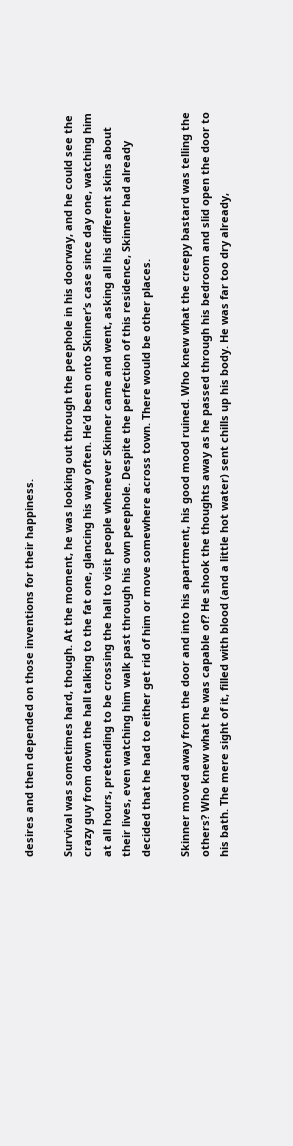desires and then depended on those inventions for their happiness.

Survival was sometimes hard, though. At the moment, he was looking out through the peephole in his doorway, and he could see the crazy guy from down the hall talking to the fat one, glancing his way often. He’d been onto Skinner’s case since day one, watching him at all hours, pretending to be crossing the hall to visit people whenever Skinner came and went, asking all his different skins about their lives, even watching him walk past through his own peephole. Despite the perfection of this residence, Skinner had already decided that he had to either get rid of him or move somewhere across town. There would be other places.

Skinner moved away from the door and into his apartment, his good mood ruined. Who knew what the creepy bastard was telling the others? Who knew what he was capable of? He shook the thoughts away as he passed through his bedroom and slid open the door to his bath. The mere sight of it, filled with blood (and a little hot water) sent chills up his body. He was far too dry already,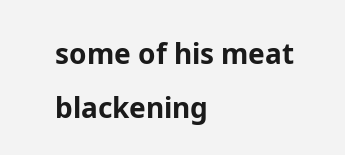some of his meat blackening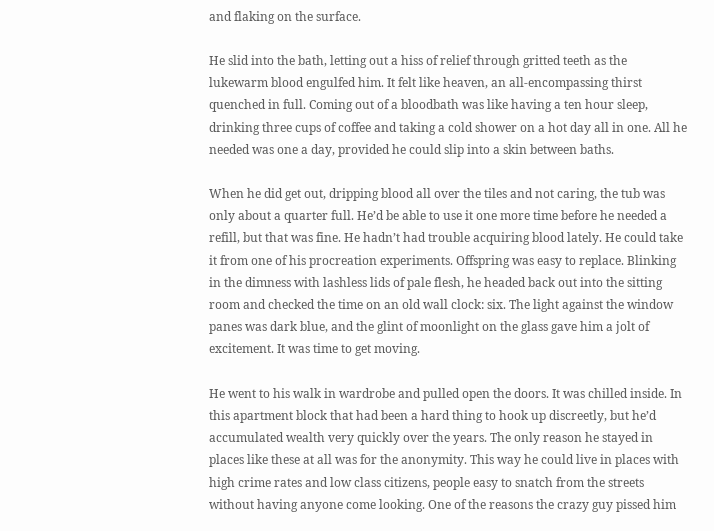and flaking on the surface.

He slid into the bath, letting out a hiss of relief through gritted teeth as the lukewarm blood engulfed him. It felt like heaven, an all-encompassing thirst quenched in full. Coming out of a bloodbath was like having a ten hour sleep, drinking three cups of coffee and taking a cold shower on a hot day all in one. All he needed was one a day, provided he could slip into a skin between baths.

When he did get out, dripping blood all over the tiles and not caring, the tub was only about a quarter full. He’d be able to use it one more time before he needed a refill, but that was fine. He hadn’t had trouble acquiring blood lately. He could take it from one of his procreation experiments. Offspring was easy to replace. Blinking in the dimness with lashless lids of pale flesh, he headed back out into the sitting room and checked the time on an old wall clock: six. The light against the window panes was dark blue, and the glint of moonlight on the glass gave him a jolt of excitement. It was time to get moving.

He went to his walk in wardrobe and pulled open the doors. It was chilled inside. In this apartment block that had been a hard thing to hook up discreetly, but he’d accumulated wealth very quickly over the years. The only reason he stayed in places like these at all was for the anonymity. This way he could live in places with high crime rates and low class citizens, people easy to snatch from the streets without having anyone come looking. One of the reasons the crazy guy pissed him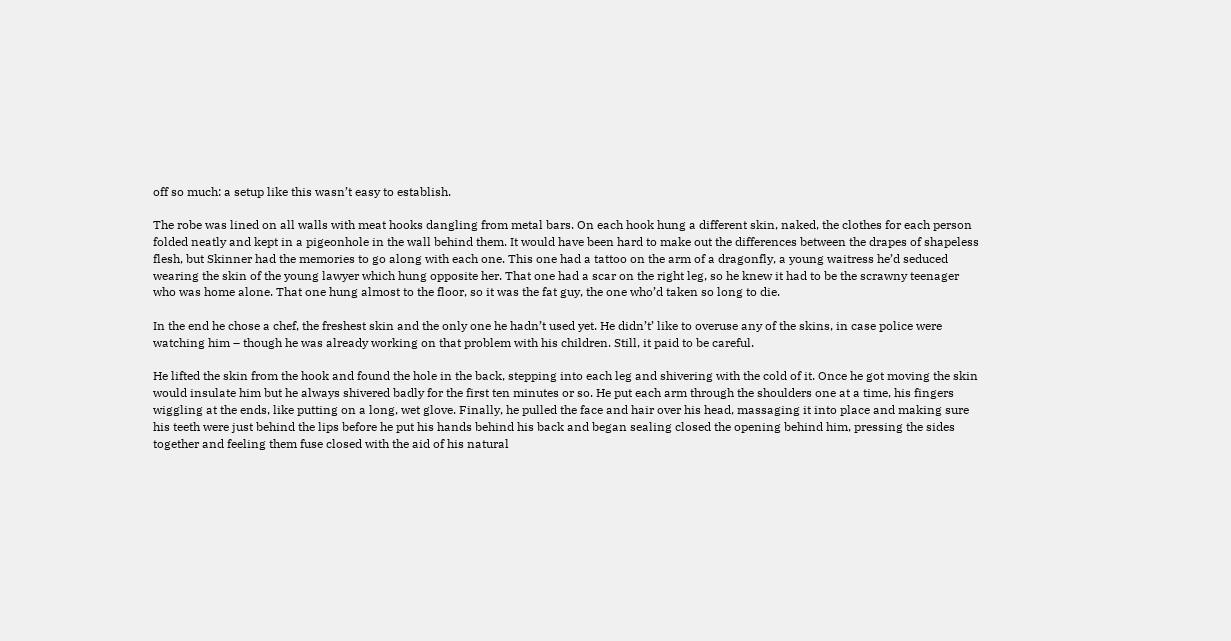off so much: a setup like this wasn’t easy to establish.

The robe was lined on all walls with meat hooks dangling from metal bars. On each hook hung a different skin, naked, the clothes for each person folded neatly and kept in a pigeonhole in the wall behind them. It would have been hard to make out the differences between the drapes of shapeless flesh, but Skinner had the memories to go along with each one. This one had a tattoo on the arm of a dragonfly, a young waitress he’d seduced wearing the skin of the young lawyer which hung opposite her. That one had a scar on the right leg, so he knew it had to be the scrawny teenager who was home alone. That one hung almost to the floor, so it was the fat guy, the one who’d taken so long to die.

In the end he chose a chef, the freshest skin and the only one he hadn’t used yet. He didn’t’ like to overuse any of the skins, in case police were watching him – though he was already working on that problem with his children. Still, it paid to be careful.

He lifted the skin from the hook and found the hole in the back, stepping into each leg and shivering with the cold of it. Once he got moving the skin would insulate him but he always shivered badly for the first ten minutes or so. He put each arm through the shoulders one at a time, his fingers wiggling at the ends, like putting on a long, wet glove. Finally, he pulled the face and hair over his head, massaging it into place and making sure his teeth were just behind the lips before he put his hands behind his back and began sealing closed the opening behind him, pressing the sides together and feeling them fuse closed with the aid of his natural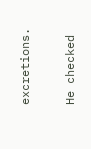excretions.

He checked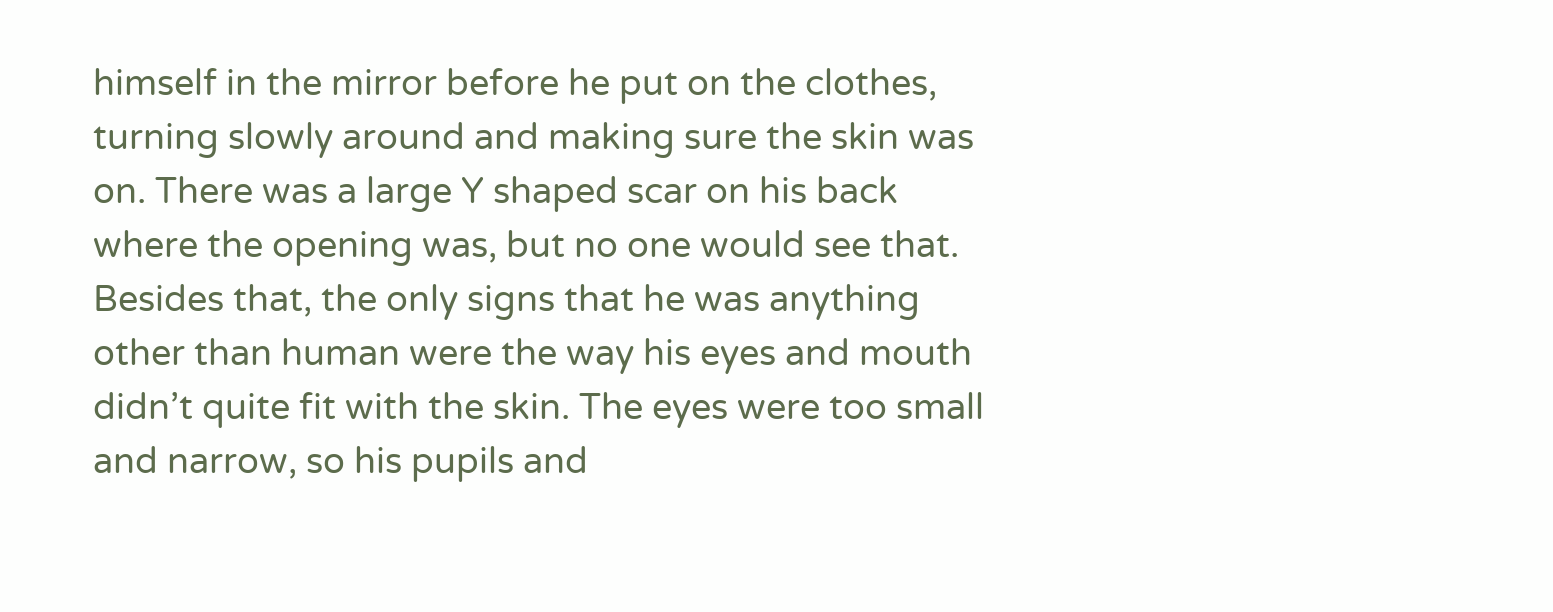himself in the mirror before he put on the clothes, turning slowly around and making sure the skin was on. There was a large Y shaped scar on his back where the opening was, but no one would see that. Besides that, the only signs that he was anything other than human were the way his eyes and mouth didn’t quite fit with the skin. The eyes were too small and narrow, so his pupils and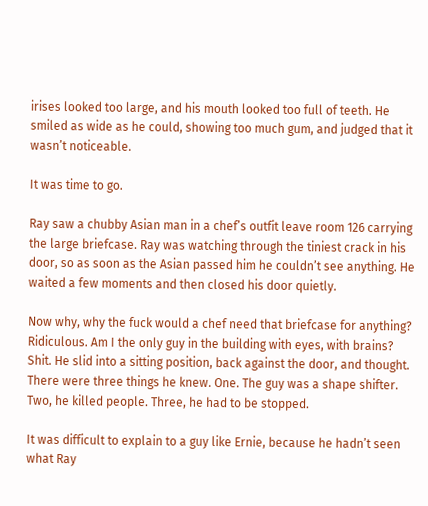irises looked too large, and his mouth looked too full of teeth. He smiled as wide as he could, showing too much gum, and judged that it wasn’t noticeable.

It was time to go.

Ray saw a chubby Asian man in a chef’s outfit leave room 126 carrying the large briefcase. Ray was watching through the tiniest crack in his door, so as soon as the Asian passed him he couldn’t see anything. He waited a few moments and then closed his door quietly.

Now why, why the fuck would a chef need that briefcase for anything? Ridiculous. Am I the only guy in the building with eyes, with brains? Shit. He slid into a sitting position, back against the door, and thought. There were three things he knew. One. The guy was a shape shifter. Two, he killed people. Three, he had to be stopped.

It was difficult to explain to a guy like Ernie, because he hadn’t seen what Ray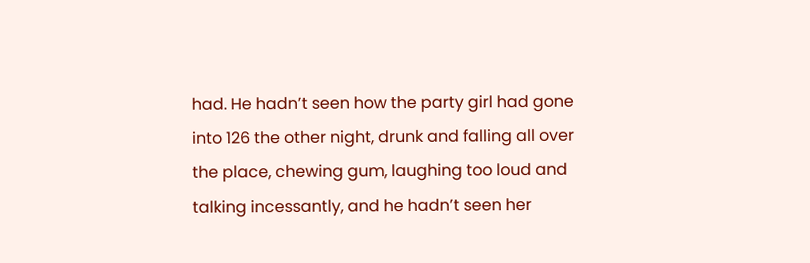had. He hadn’t seen how the party girl had gone into 126 the other night, drunk and falling all over the place, chewing gum, laughing too loud and talking incessantly, and he hadn’t seen her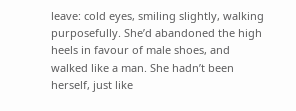leave: cold eyes, smiling slightly, walking purposefully. She’d abandoned the high heels in favour of male shoes, and walked like a man. She hadn’t been herself, just like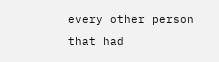every other person that had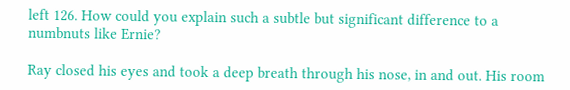left 126. How could you explain such a subtle but significant difference to a numbnuts like Ernie?

Ray closed his eyes and took a deep breath through his nose, in and out. His room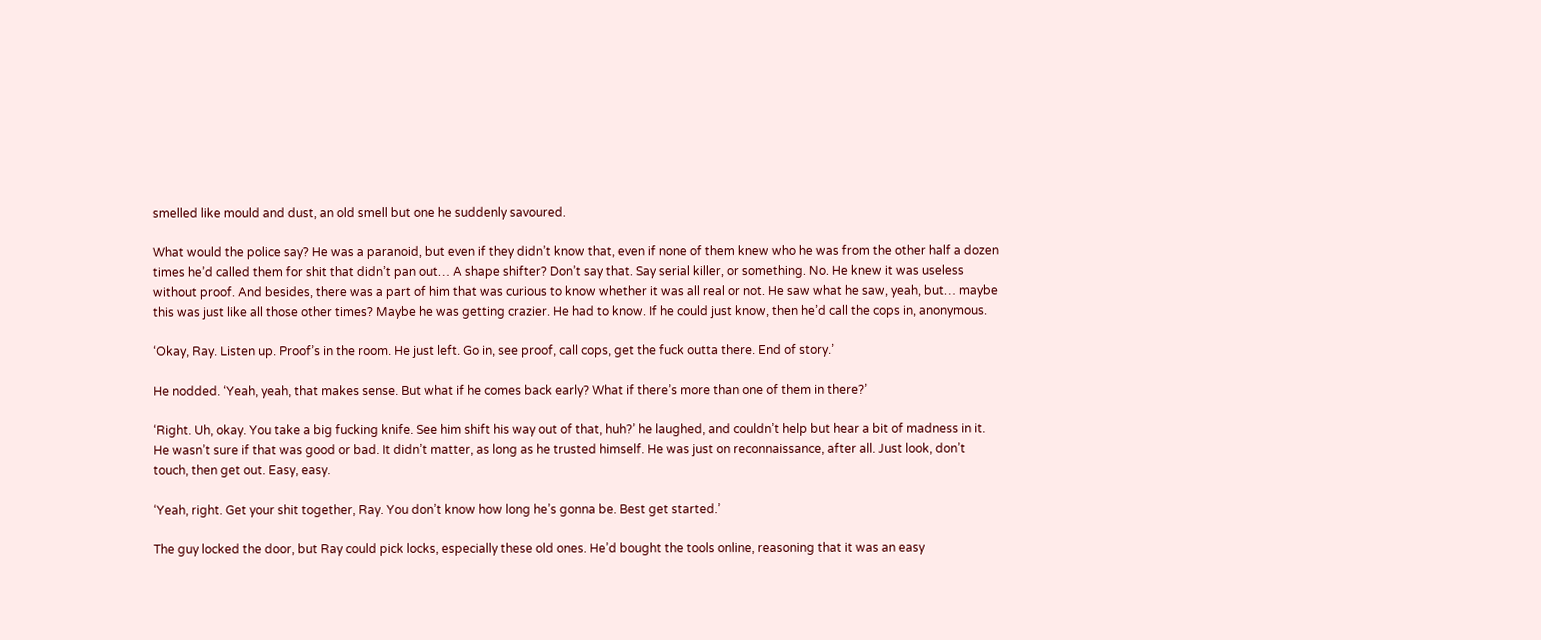smelled like mould and dust, an old smell but one he suddenly savoured.

What would the police say? He was a paranoid, but even if they didn’t know that, even if none of them knew who he was from the other half a dozen times he’d called them for shit that didn’t pan out… A shape shifter? Don’t say that. Say serial killer, or something. No. He knew it was useless without proof. And besides, there was a part of him that was curious to know whether it was all real or not. He saw what he saw, yeah, but… maybe this was just like all those other times? Maybe he was getting crazier. He had to know. If he could just know, then he’d call the cops in, anonymous.

‘Okay, Ray. Listen up. Proof’s in the room. He just left. Go in, see proof, call cops, get the fuck outta there. End of story.’

He nodded. ‘Yeah, yeah, that makes sense. But what if he comes back early? What if there’s more than one of them in there?’

‘Right. Uh, okay. You take a big fucking knife. See him shift his way out of that, huh?’ he laughed, and couldn’t help but hear a bit of madness in it. He wasn’t sure if that was good or bad. It didn’t matter, as long as he trusted himself. He was just on reconnaissance, after all. Just look, don’t touch, then get out. Easy, easy.

‘Yeah, right. Get your shit together, Ray. You don’t know how long he’s gonna be. Best get started.’

The guy locked the door, but Ray could pick locks, especially these old ones. He’d bought the tools online, reasoning that it was an easy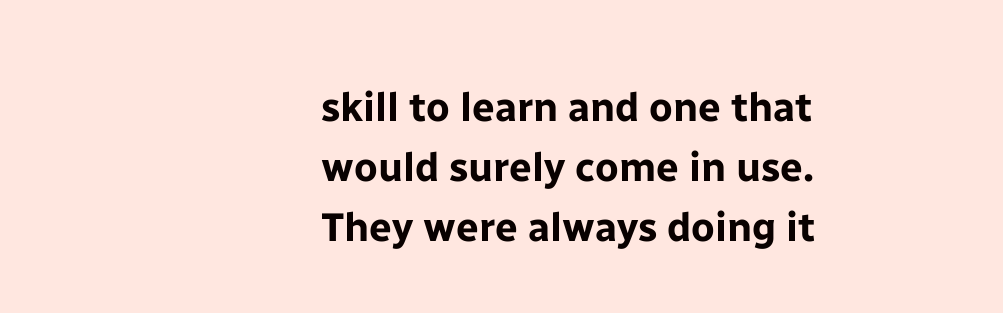skill to learn and one that would surely come in use. They were always doing it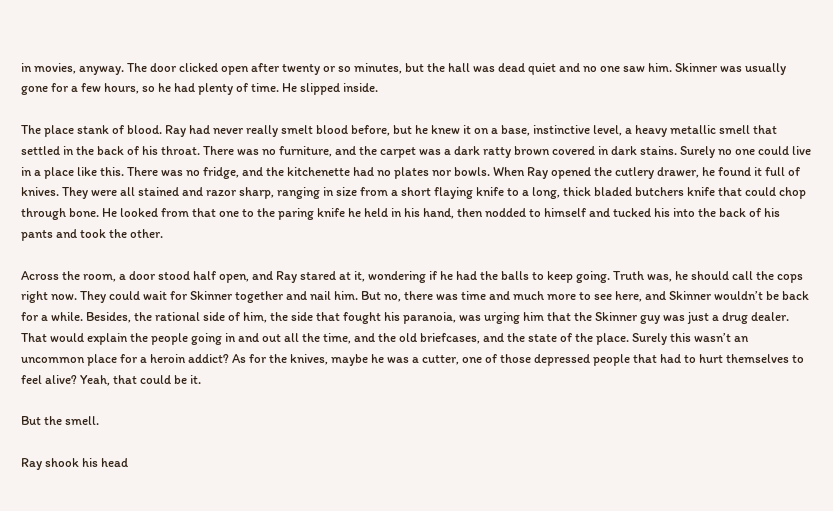in movies, anyway. The door clicked open after twenty or so minutes, but the hall was dead quiet and no one saw him. Skinner was usually gone for a few hours, so he had plenty of time. He slipped inside.

The place stank of blood. Ray had never really smelt blood before, but he knew it on a base, instinctive level, a heavy metallic smell that settled in the back of his throat. There was no furniture, and the carpet was a dark ratty brown covered in dark stains. Surely no one could live in a place like this. There was no fridge, and the kitchenette had no plates nor bowls. When Ray opened the cutlery drawer, he found it full of knives. They were all stained and razor sharp, ranging in size from a short flaying knife to a long, thick bladed butchers knife that could chop through bone. He looked from that one to the paring knife he held in his hand, then nodded to himself and tucked his into the back of his pants and took the other.

Across the room, a door stood half open, and Ray stared at it, wondering if he had the balls to keep going. Truth was, he should call the cops right now. They could wait for Skinner together and nail him. But no, there was time and much more to see here, and Skinner wouldn’t be back for a while. Besides, the rational side of him, the side that fought his paranoia, was urging him that the Skinner guy was just a drug dealer. That would explain the people going in and out all the time, and the old briefcases, and the state of the place. Surely this wasn’t an uncommon place for a heroin addict? As for the knives, maybe he was a cutter, one of those depressed people that had to hurt themselves to feel alive? Yeah, that could be it.

But the smell.

Ray shook his head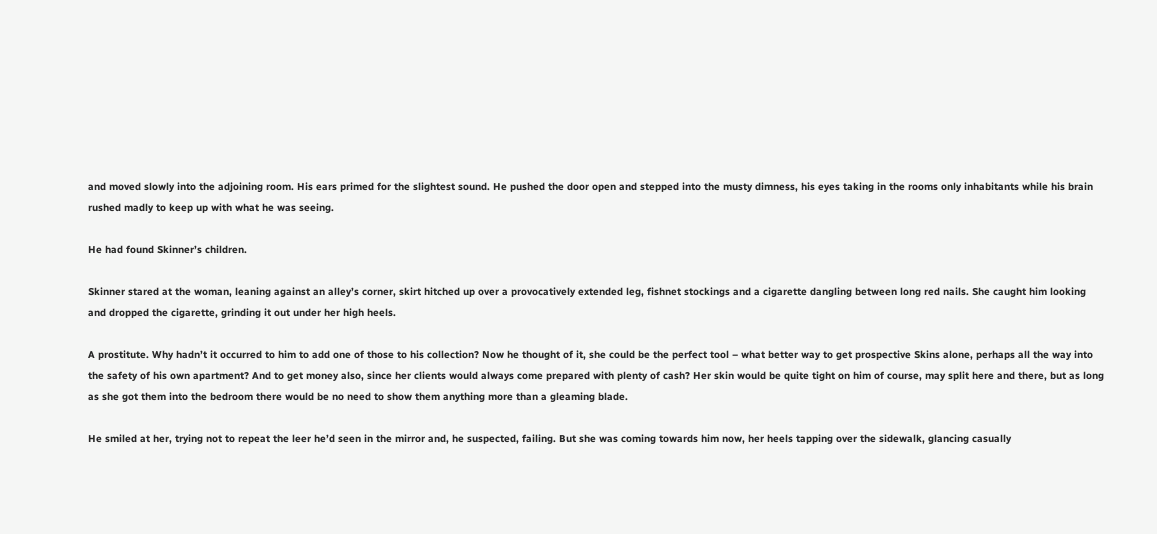and moved slowly into the adjoining room. His ears primed for the slightest sound. He pushed the door open and stepped into the musty dimness, his eyes taking in the rooms only inhabitants while his brain rushed madly to keep up with what he was seeing.

He had found Skinner’s children.

Skinner stared at the woman, leaning against an alley’s corner, skirt hitched up over a provocatively extended leg, fishnet stockings and a cigarette dangling between long red nails. She caught him looking and dropped the cigarette, grinding it out under her high heels.

A prostitute. Why hadn’t it occurred to him to add one of those to his collection? Now he thought of it, she could be the perfect tool – what better way to get prospective Skins alone, perhaps all the way into the safety of his own apartment? And to get money also, since her clients would always come prepared with plenty of cash? Her skin would be quite tight on him of course, may split here and there, but as long as she got them into the bedroom there would be no need to show them anything more than a gleaming blade.

He smiled at her, trying not to repeat the leer he’d seen in the mirror and, he suspected, failing. But she was coming towards him now, her heels tapping over the sidewalk, glancing casually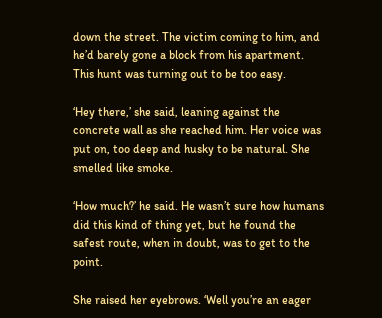down the street. The victim coming to him, and he’d barely gone a block from his apartment. This hunt was turning out to be too easy.

‘Hey there,’ she said, leaning against the concrete wall as she reached him. Her voice was put on, too deep and husky to be natural. She smelled like smoke.

‘How much?’ he said. He wasn’t sure how humans did this kind of thing yet, but he found the safest route, when in doubt, was to get to the point.

She raised her eyebrows. ‘Well you’re an eager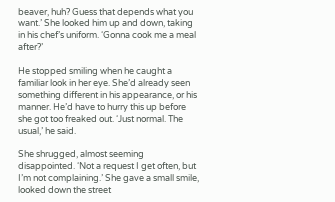beaver, huh? Guess that depends what you want.’ She looked him up and down, taking in his chef’s uniform. ‘Gonna cook me a meal after?’

He stopped smiling when he caught a familiar look in her eye. She’d already seen something different in his appearance, or his manner. He’d have to hurry this up before she got too freaked out. ‘Just normal. The usual,’ he said.

She shrugged, almost seeming disappointed. ‘Not a request I get often, but I’m not complaining.’ She gave a small smile, looked down the street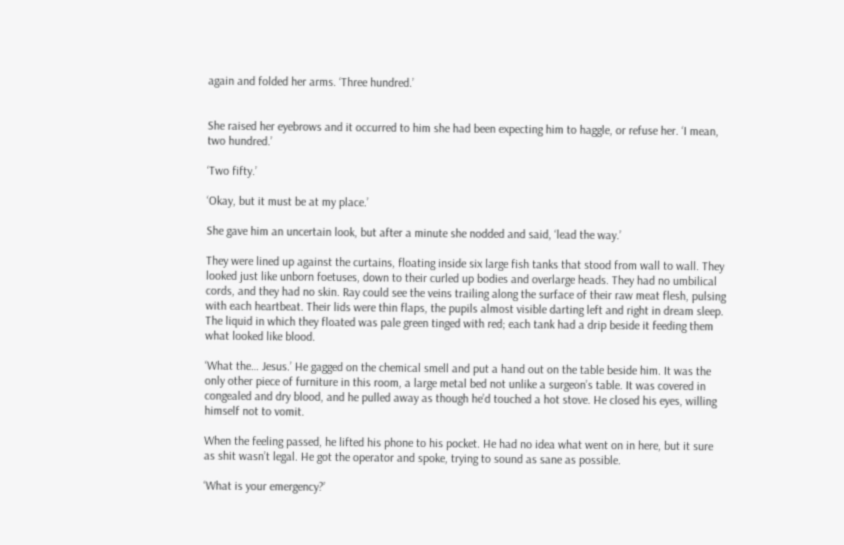again and folded her arms. ‘Three hundred.’


She raised her eyebrows and it occurred to him she had been expecting him to haggle, or refuse her. ‘I mean, two hundred.’

‘Two fifty.’

‘Okay, but it must be at my place.’

She gave him an uncertain look, but after a minute she nodded and said, ‘lead the way.’

They were lined up against the curtains, floating inside six large fish tanks that stood from wall to wall. They looked just like unborn foetuses, down to their curled up bodies and overlarge heads. They had no umbilical cords, and they had no skin. Ray could see the veins trailing along the surface of their raw meat flesh, pulsing with each heartbeat. Their lids were thin flaps, the pupils almost visible darting left and right in dream sleep. The liquid in which they floated was pale green tinged with red; each tank had a drip beside it feeding them what looked like blood.

‘What the… Jesus.’ He gagged on the chemical smell and put a hand out on the table beside him. It was the only other piece of furniture in this room, a large metal bed not unlike a surgeon’s table. It was covered in congealed and dry blood, and he pulled away as though he’d touched a hot stove. He closed his eyes, willing himself not to vomit.

When the feeling passed, he lifted his phone to his pocket. He had no idea what went on in here, but it sure as shit wasn’t legal. He got the operator and spoke, trying to sound as sane as possible.

‘What is your emergency?’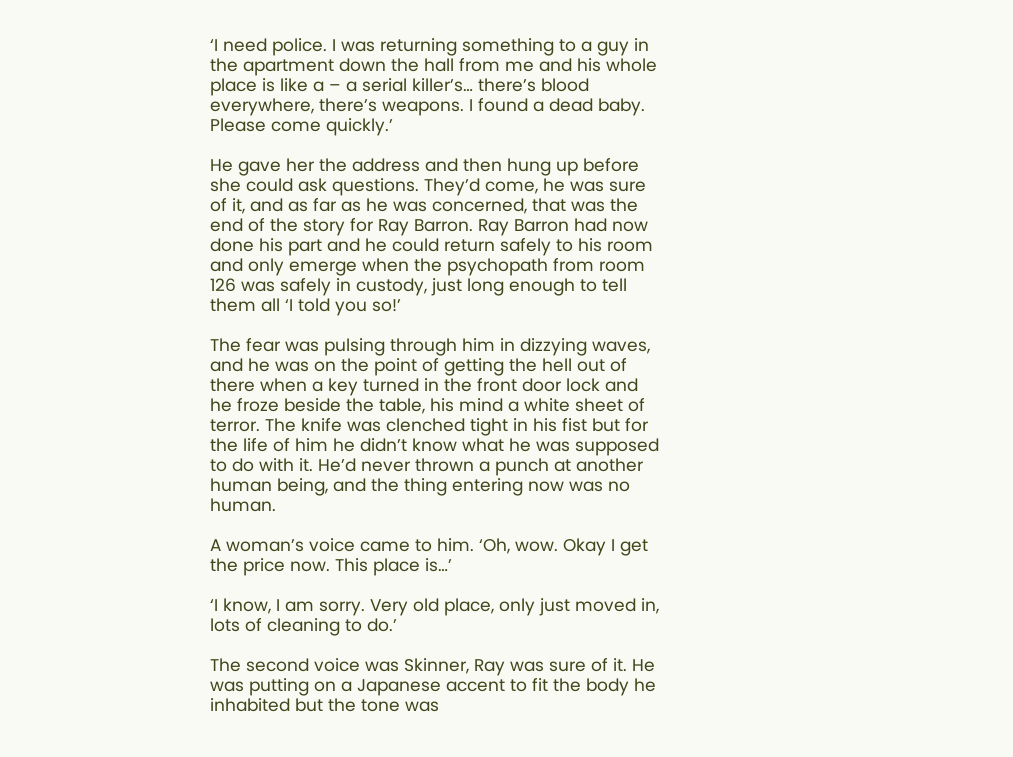‘I need police. I was returning something to a guy in the apartment down the hall from me and his whole place is like a – a serial killer’s… there’s blood everywhere, there’s weapons. I found a dead baby. Please come quickly.’

He gave her the address and then hung up before she could ask questions. They’d come, he was sure of it, and as far as he was concerned, that was the end of the story for Ray Barron. Ray Barron had now done his part and he could return safely to his room and only emerge when the psychopath from room 126 was safely in custody, just long enough to tell them all ‘I told you so!’

The fear was pulsing through him in dizzying waves, and he was on the point of getting the hell out of there when a key turned in the front door lock and he froze beside the table, his mind a white sheet of terror. The knife was clenched tight in his fist but for the life of him he didn’t know what he was supposed to do with it. He’d never thrown a punch at another human being, and the thing entering now was no human.

A woman’s voice came to him. ‘Oh, wow. Okay I get the price now. This place is…’

‘I know, I am sorry. Very old place, only just moved in, lots of cleaning to do.’

The second voice was Skinner, Ray was sure of it. He was putting on a Japanese accent to fit the body he inhabited but the tone was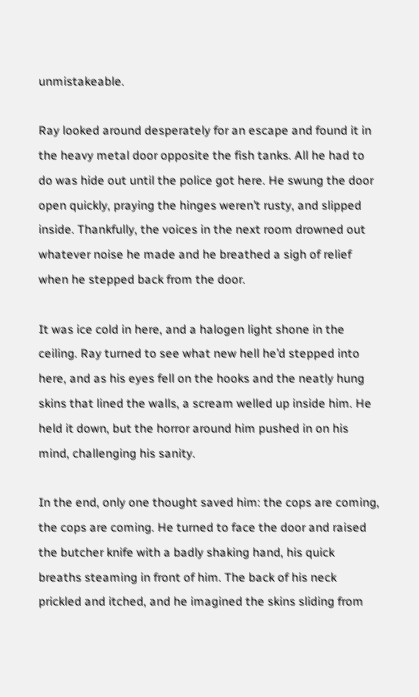unmistakeable.

Ray looked around desperately for an escape and found it in the heavy metal door opposite the fish tanks. All he had to do was hide out until the police got here. He swung the door open quickly, praying the hinges weren’t rusty, and slipped inside. Thankfully, the voices in the next room drowned out whatever noise he made and he breathed a sigh of relief when he stepped back from the door.

It was ice cold in here, and a halogen light shone in the ceiling. Ray turned to see what new hell he’d stepped into here, and as his eyes fell on the hooks and the neatly hung skins that lined the walls, a scream welled up inside him. He held it down, but the horror around him pushed in on his mind, challenging his sanity.

In the end, only one thought saved him: the cops are coming, the cops are coming. He turned to face the door and raised the butcher knife with a badly shaking hand, his quick breaths steaming in front of him. The back of his neck prickled and itched, and he imagined the skins sliding from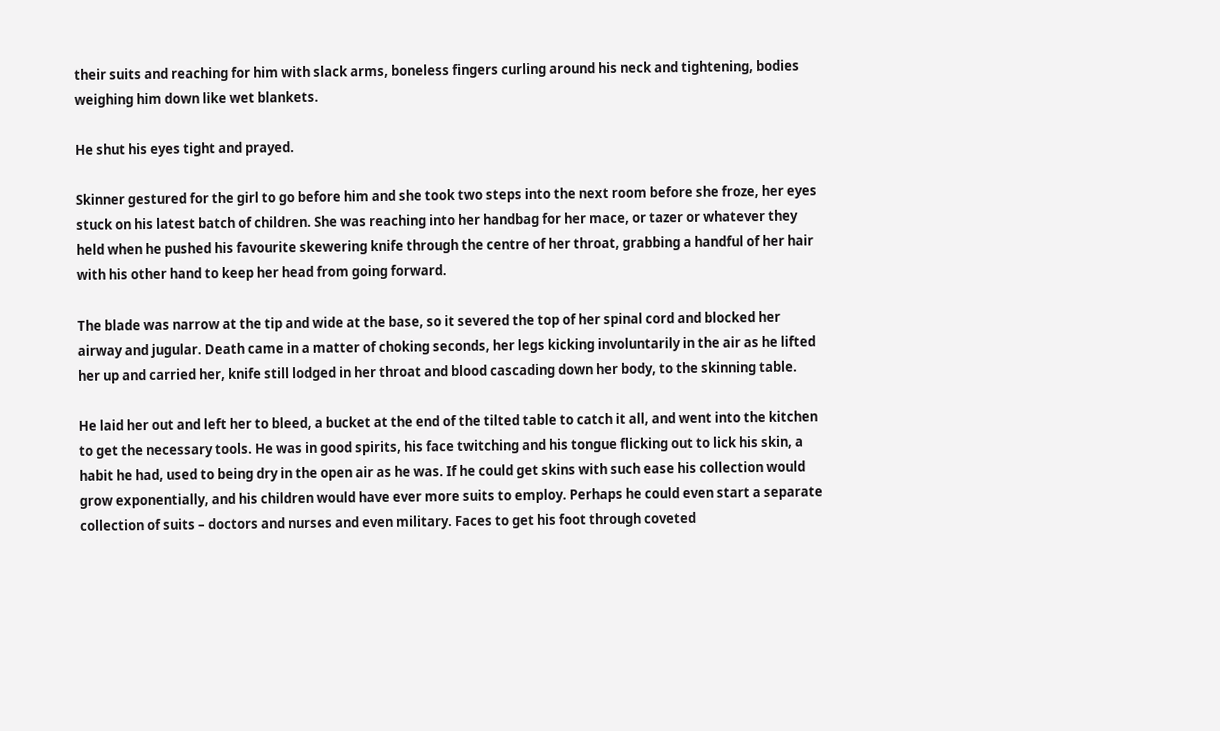their suits and reaching for him with slack arms, boneless fingers curling around his neck and tightening, bodies weighing him down like wet blankets.

He shut his eyes tight and prayed.

Skinner gestured for the girl to go before him and she took two steps into the next room before she froze, her eyes stuck on his latest batch of children. She was reaching into her handbag for her mace, or tazer or whatever they held when he pushed his favourite skewering knife through the centre of her throat, grabbing a handful of her hair with his other hand to keep her head from going forward.

The blade was narrow at the tip and wide at the base, so it severed the top of her spinal cord and blocked her airway and jugular. Death came in a matter of choking seconds, her legs kicking involuntarily in the air as he lifted her up and carried her, knife still lodged in her throat and blood cascading down her body, to the skinning table.

He laid her out and left her to bleed, a bucket at the end of the tilted table to catch it all, and went into the kitchen to get the necessary tools. He was in good spirits, his face twitching and his tongue flicking out to lick his skin, a habit he had, used to being dry in the open air as he was. If he could get skins with such ease his collection would grow exponentially, and his children would have ever more suits to employ. Perhaps he could even start a separate collection of suits – doctors and nurses and even military. Faces to get his foot through coveted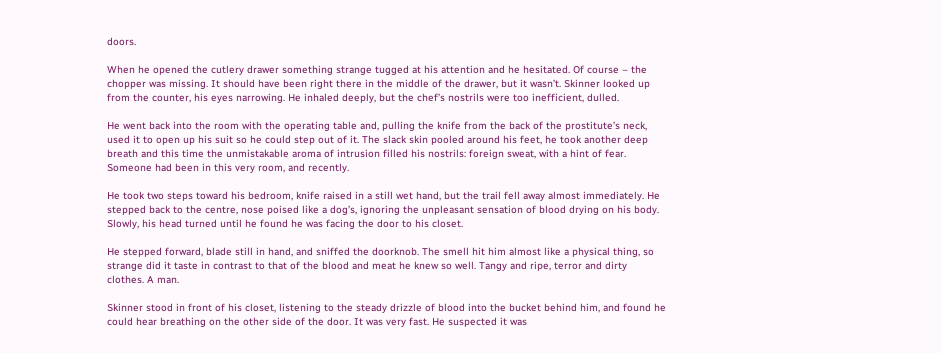doors.

When he opened the cutlery drawer something strange tugged at his attention and he hesitated. Of course – the chopper was missing. It should have been right there in the middle of the drawer, but it wasn’t. Skinner looked up from the counter, his eyes narrowing. He inhaled deeply, but the chef’s nostrils were too inefficient, dulled.

He went back into the room with the operating table and, pulling the knife from the back of the prostitute’s neck, used it to open up his suit so he could step out of it. The slack skin pooled around his feet, he took another deep breath and this time the unmistakable aroma of intrusion filled his nostrils: foreign sweat, with a hint of fear. Someone had been in this very room, and recently.

He took two steps toward his bedroom, knife raised in a still wet hand, but the trail fell away almost immediately. He stepped back to the centre, nose poised like a dog’s, ignoring the unpleasant sensation of blood drying on his body. Slowly, his head turned until he found he was facing the door to his closet.

He stepped forward, blade still in hand, and sniffed the doorknob. The smell hit him almost like a physical thing, so strange did it taste in contrast to that of the blood and meat he knew so well. Tangy and ripe, terror and dirty clothes. A man.

Skinner stood in front of his closet, listening to the steady drizzle of blood into the bucket behind him, and found he could hear breathing on the other side of the door. It was very fast. He suspected it was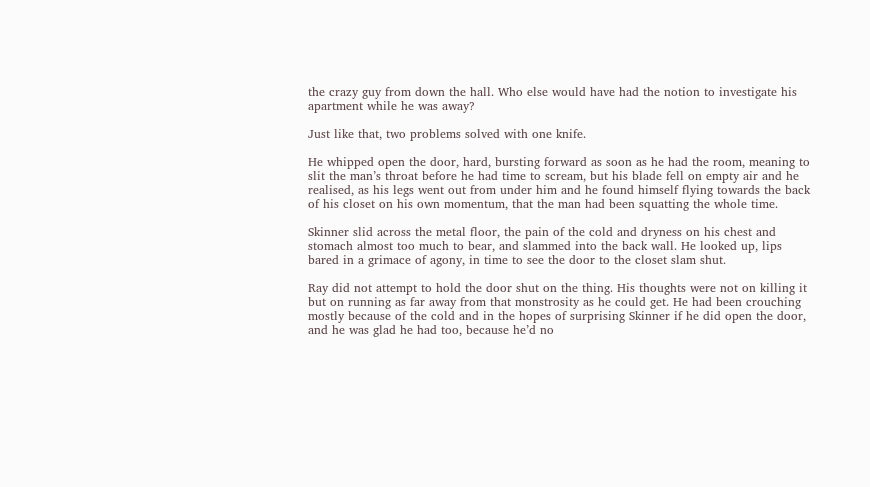the crazy guy from down the hall. Who else would have had the notion to investigate his apartment while he was away?

Just like that, two problems solved with one knife.

He whipped open the door, hard, bursting forward as soon as he had the room, meaning to slit the man’s throat before he had time to scream, but his blade fell on empty air and he realised, as his legs went out from under him and he found himself flying towards the back of his closet on his own momentum, that the man had been squatting the whole time.

Skinner slid across the metal floor, the pain of the cold and dryness on his chest and stomach almost too much to bear, and slammed into the back wall. He looked up, lips bared in a grimace of agony, in time to see the door to the closet slam shut.

Ray did not attempt to hold the door shut on the thing. His thoughts were not on killing it but on running as far away from that monstrosity as he could get. He had been crouching mostly because of the cold and in the hopes of surprising Skinner if he did open the door, and he was glad he had too, because he’d no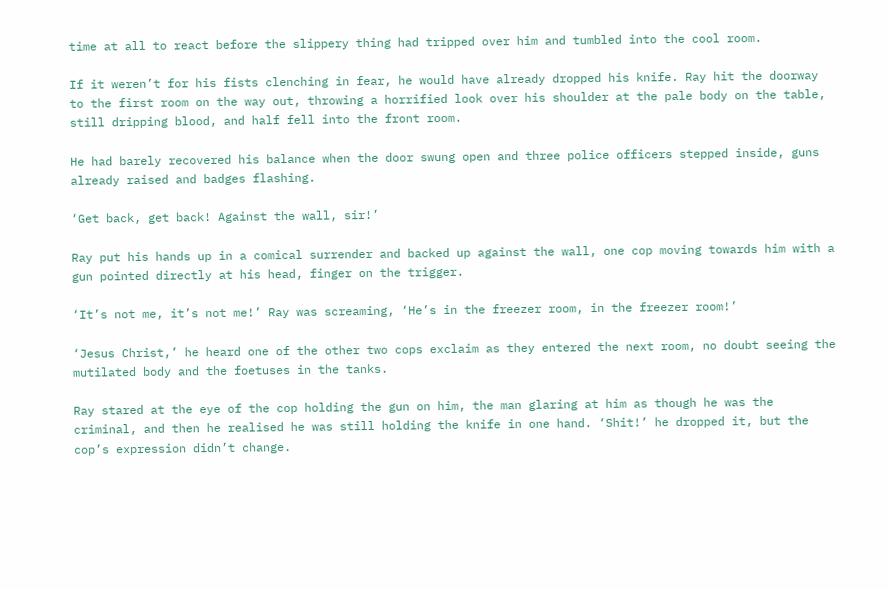time at all to react before the slippery thing had tripped over him and tumbled into the cool room.

If it weren’t for his fists clenching in fear, he would have already dropped his knife. Ray hit the doorway to the first room on the way out, throwing a horrified look over his shoulder at the pale body on the table, still dripping blood, and half fell into the front room.

He had barely recovered his balance when the door swung open and three police officers stepped inside, guns already raised and badges flashing.

‘Get back, get back! Against the wall, sir!’

Ray put his hands up in a comical surrender and backed up against the wall, one cop moving towards him with a gun pointed directly at his head, finger on the trigger.

‘It’s not me, it’s not me!’ Ray was screaming, ‘He’s in the freezer room, in the freezer room!’

‘Jesus Christ,’ he heard one of the other two cops exclaim as they entered the next room, no doubt seeing the mutilated body and the foetuses in the tanks.

Ray stared at the eye of the cop holding the gun on him, the man glaring at him as though he was the criminal, and then he realised he was still holding the knife in one hand. ‘Shit!’ he dropped it, but the cop’s expression didn’t change.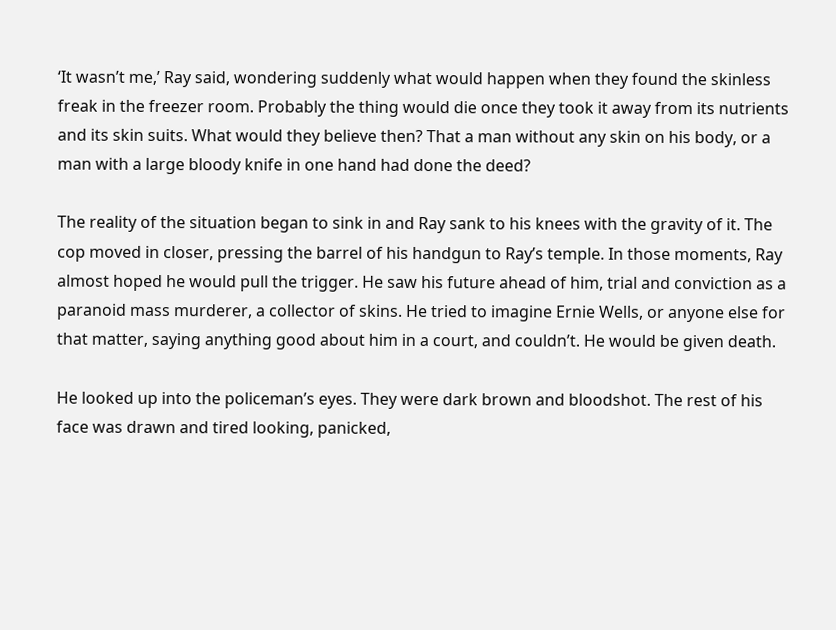‘It wasn’t me,’ Ray said, wondering suddenly what would happen when they found the skinless freak in the freezer room. Probably the thing would die once they took it away from its nutrients and its skin suits. What would they believe then? That a man without any skin on his body, or a man with a large bloody knife in one hand had done the deed?

The reality of the situation began to sink in and Ray sank to his knees with the gravity of it. The cop moved in closer, pressing the barrel of his handgun to Ray’s temple. In those moments, Ray almost hoped he would pull the trigger. He saw his future ahead of him, trial and conviction as a paranoid mass murderer, a collector of skins. He tried to imagine Ernie Wells, or anyone else for that matter, saying anything good about him in a court, and couldn’t. He would be given death.

He looked up into the policeman’s eyes. They were dark brown and bloodshot. The rest of his face was drawn and tired looking, panicked,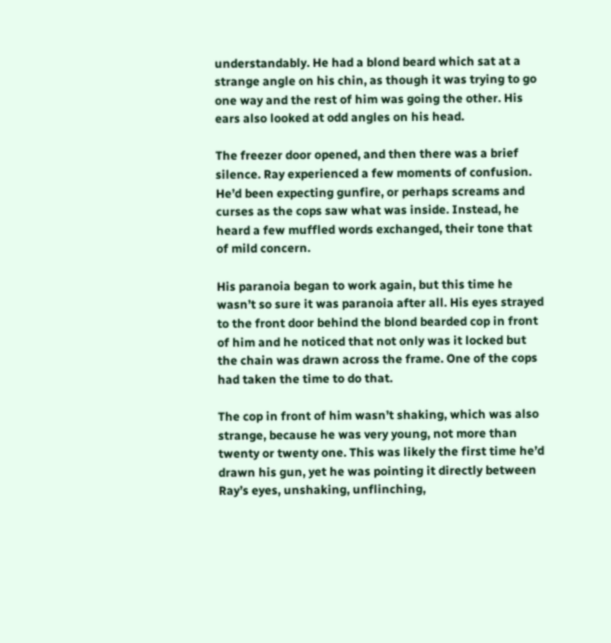understandably. He had a blond beard which sat at a strange angle on his chin, as though it was trying to go one way and the rest of him was going the other. His ears also looked at odd angles on his head.

The freezer door opened, and then there was a brief silence. Ray experienced a few moments of confusion. He’d been expecting gunfire, or perhaps screams and curses as the cops saw what was inside. Instead, he heard a few muffled words exchanged, their tone that of mild concern.

His paranoia began to work again, but this time he wasn’t so sure it was paranoia after all. His eyes strayed to the front door behind the blond bearded cop in front of him and he noticed that not only was it locked but the chain was drawn across the frame. One of the cops had taken the time to do that.

The cop in front of him wasn’t shaking, which was also strange, because he was very young, not more than twenty or twenty one. This was likely the first time he’d drawn his gun, yet he was pointing it directly between Ray’s eyes, unshaking, unflinching,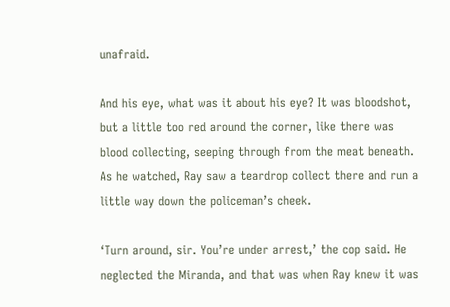unafraid.

And his eye, what was it about his eye? It was bloodshot, but a little too red around the corner, like there was blood collecting, seeping through from the meat beneath. As he watched, Ray saw a teardrop collect there and run a little way down the policeman’s cheek.

‘Turn around, sir. You’re under arrest,’ the cop said. He neglected the Miranda, and that was when Ray knew it was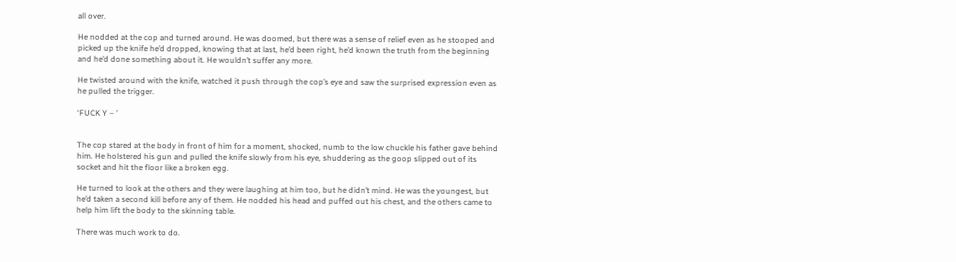all over.

He nodded at the cop and turned around. He was doomed, but there was a sense of relief even as he stooped and picked up the knife he’d dropped, knowing that at last, he’d been right, he’d known the truth from the beginning and he’d done something about it. He wouldn’t suffer any more.

He twisted around with the knife, watched it push through the cop’s eye and saw the surprised expression even as he pulled the trigger.

‘FUCK Y – ’


The cop stared at the body in front of him for a moment, shocked, numb to the low chuckle his father gave behind him. He holstered his gun and pulled the knife slowly from his eye, shuddering as the goop slipped out of its socket and hit the floor like a broken egg.

He turned to look at the others and they were laughing at him too, but he didn’t mind. He was the youngest, but he’d taken a second kill before any of them. He nodded his head and puffed out his chest, and the others came to help him lift the body to the skinning table.

There was much work to do.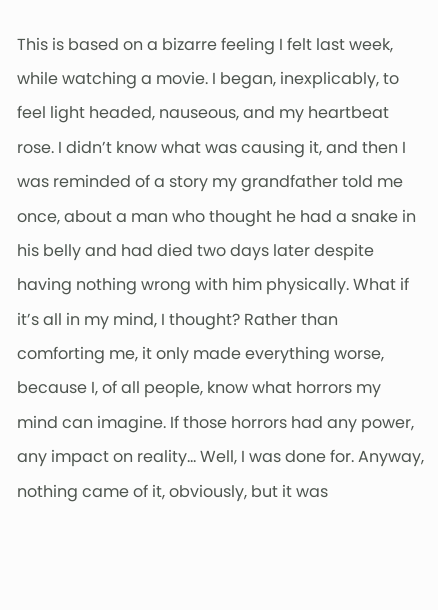This is based on a bizarre feeling I felt last week, while watching a movie. I began, inexplicably, to feel light headed, nauseous, and my heartbeat rose. I didn’t know what was causing it, and then I was reminded of a story my grandfather told me once, about a man who thought he had a snake in his belly and had died two days later despite having nothing wrong with him physically. What if it’s all in my mind, I thought? Rather than comforting me, it only made everything worse, because I, of all people, know what horrors my mind can imagine. If those horrors had any power, any impact on reality… Well, I was done for. Anyway, nothing came of it, obviously, but it was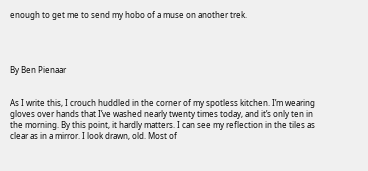enough to get me to send my hobo of a muse on another trek.




By Ben Pienaar


As I write this, I crouch huddled in the corner of my spotless kitchen. I’m wearing gloves over hands that I’ve washed nearly twenty times today, and it’s only ten in the morning. By this point, it hardly matters. I can see my reflection in the tiles as clear as in a mirror. I look drawn, old. Most of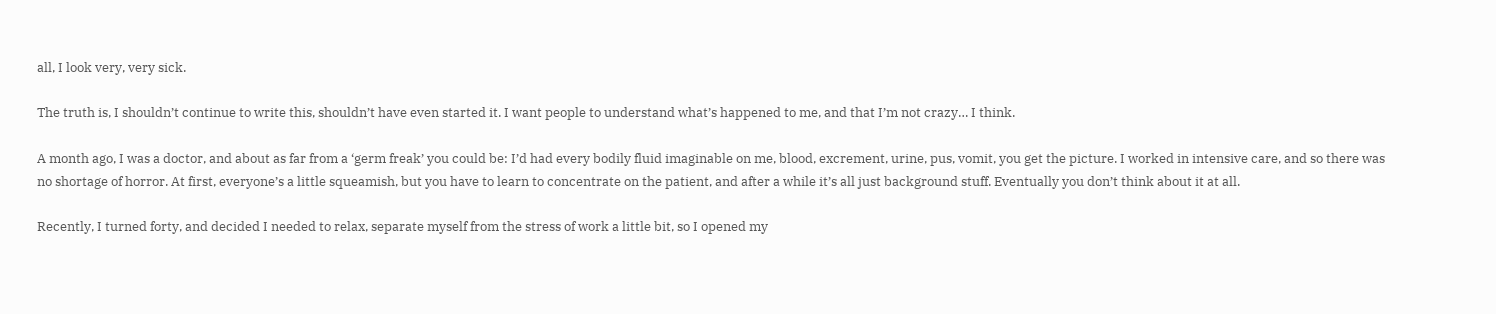all, I look very, very sick.

The truth is, I shouldn’t continue to write this, shouldn’t have even started it. I want people to understand what’s happened to me, and that I’m not crazy… I think.

A month ago, I was a doctor, and about as far from a ‘germ freak’ you could be: I’d had every bodily fluid imaginable on me, blood, excrement, urine, pus, vomit, you get the picture. I worked in intensive care, and so there was no shortage of horror. At first, everyone’s a little squeamish, but you have to learn to concentrate on the patient, and after a while it’s all just background stuff. Eventually you don’t think about it at all.

Recently, I turned forty, and decided I needed to relax, separate myself from the stress of work a little bit, so I opened my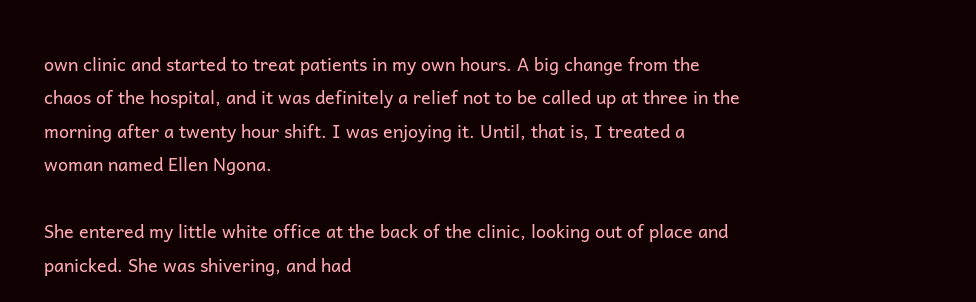own clinic and started to treat patients in my own hours. A big change from the chaos of the hospital, and it was definitely a relief not to be called up at three in the morning after a twenty hour shift. I was enjoying it. Until, that is, I treated a woman named Ellen Ngona.

She entered my little white office at the back of the clinic, looking out of place and panicked. She was shivering, and had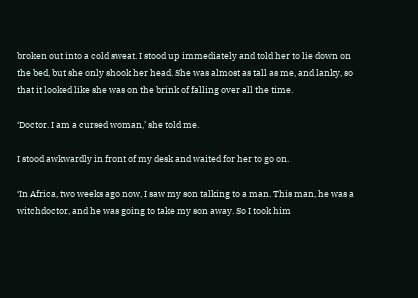broken out into a cold sweat. I stood up immediately and told her to lie down on the bed, but she only shook her head. She was almost as tall as me, and lanky, so that it looked like she was on the brink of falling over all the time.

‘Doctor. I am a cursed woman,’ she told me.

I stood awkwardly in front of my desk and waited for her to go on.

‘In Africa, two weeks ago now, I saw my son talking to a man. This man, he was a witchdoctor, and he was going to take my son away. So I took him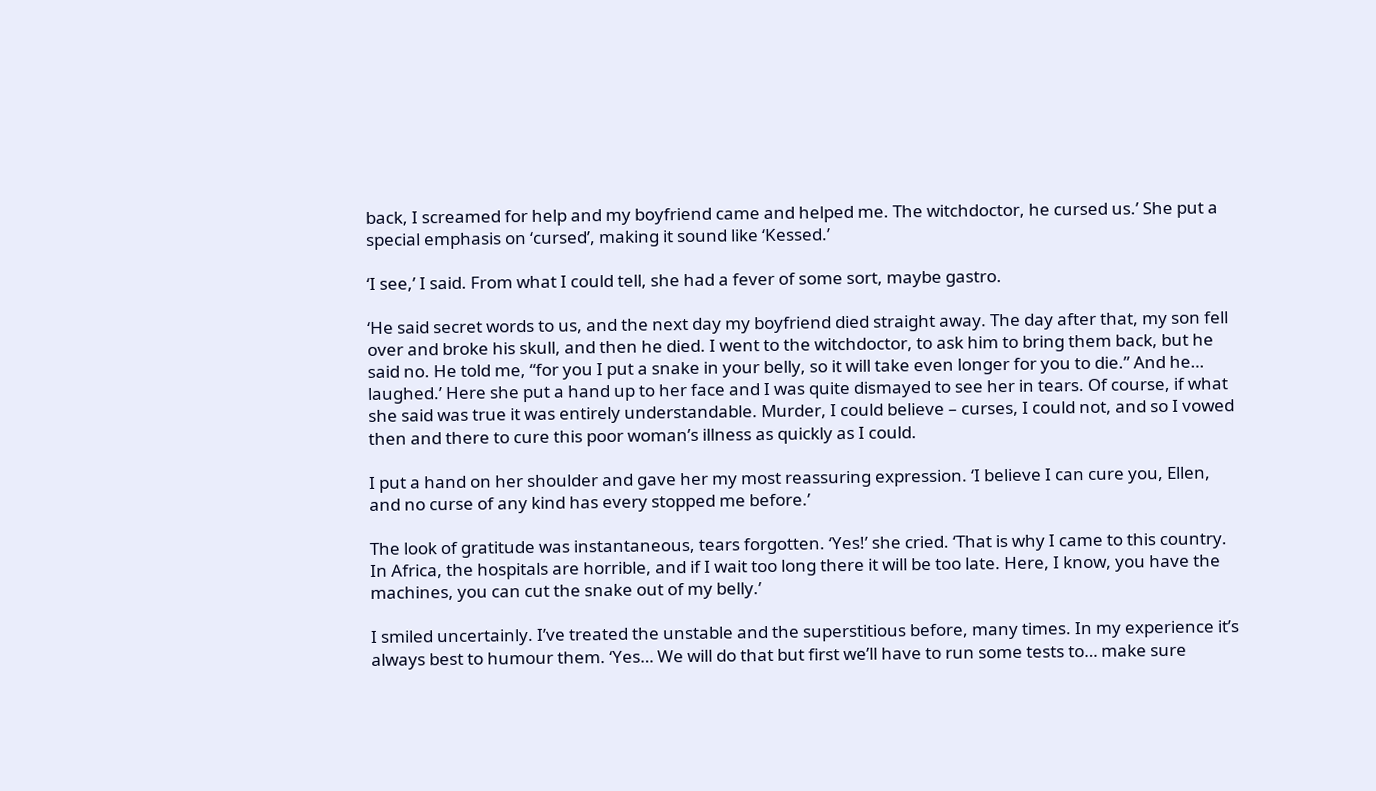back, I screamed for help and my boyfriend came and helped me. The witchdoctor, he cursed us.’ She put a special emphasis on ‘cursed’, making it sound like ‘Kessed.’

‘I see,’ I said. From what I could tell, she had a fever of some sort, maybe gastro.

‘He said secret words to us, and the next day my boyfriend died straight away. The day after that, my son fell over and broke his skull, and then he died. I went to the witchdoctor, to ask him to bring them back, but he said no. He told me, “for you I put a snake in your belly, so it will take even longer for you to die.” And he… laughed.’ Here she put a hand up to her face and I was quite dismayed to see her in tears. Of course, if what she said was true it was entirely understandable. Murder, I could believe – curses, I could not, and so I vowed then and there to cure this poor woman’s illness as quickly as I could.

I put a hand on her shoulder and gave her my most reassuring expression. ‘I believe I can cure you, Ellen, and no curse of any kind has every stopped me before.’

The look of gratitude was instantaneous, tears forgotten. ‘Yes!’ she cried. ‘That is why I came to this country. In Africa, the hospitals are horrible, and if I wait too long there it will be too late. Here, I know, you have the machines, you can cut the snake out of my belly.’

I smiled uncertainly. I’ve treated the unstable and the superstitious before, many times. In my experience it’s always best to humour them. ‘Yes… We will do that but first we’ll have to run some tests to… make sure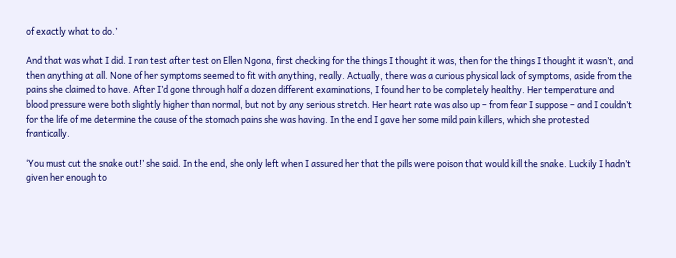of exactly what to do.’

And that was what I did. I ran test after test on Ellen Ngona, first checking for the things I thought it was, then for the things I thought it wasn’t, and then anything at all. None of her symptoms seemed to fit with anything, really. Actually, there was a curious physical lack of symptoms, aside from the pains she claimed to have. After I’d gone through half a dozen different examinations, I found her to be completely healthy. Her temperature and blood pressure were both slightly higher than normal, but not by any serious stretch. Her heart rate was also up – from fear I suppose – and I couldn’t for the life of me determine the cause of the stomach pains she was having. In the end I gave her some mild pain killers, which she protested frantically.

‘You must cut the snake out!’ she said. In the end, she only left when I assured her that the pills were poison that would kill the snake. Luckily I hadn’t given her enough to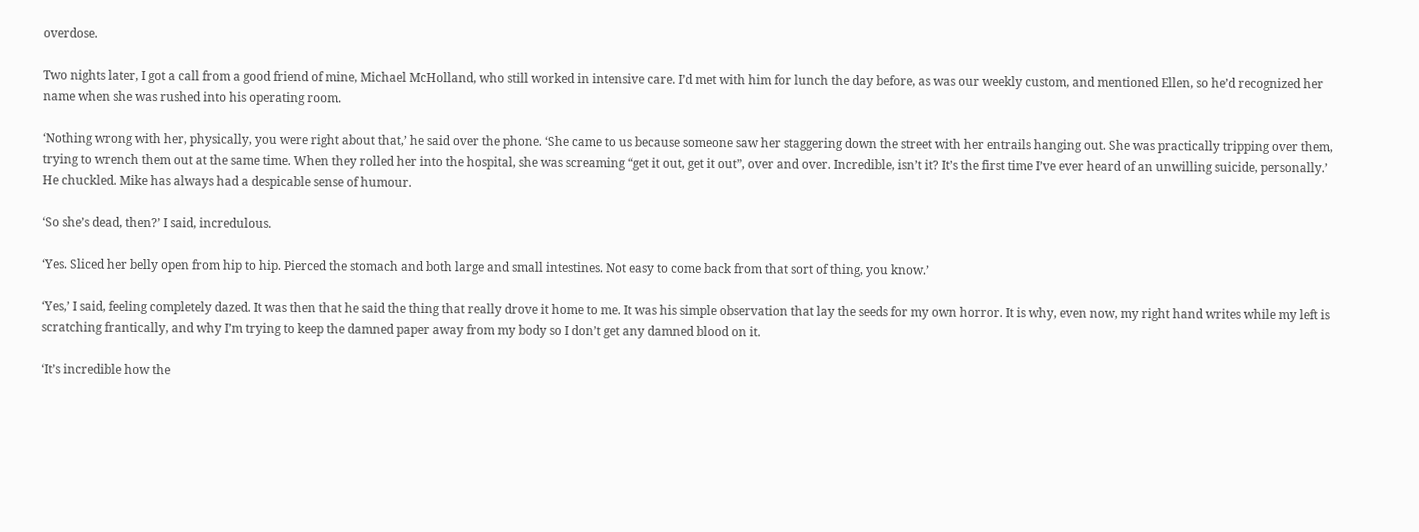overdose.

Two nights later, I got a call from a good friend of mine, Michael McHolland, who still worked in intensive care. I’d met with him for lunch the day before, as was our weekly custom, and mentioned Ellen, so he’d recognized her name when she was rushed into his operating room.

‘Nothing wrong with her, physically, you were right about that,’ he said over the phone. ‘She came to us because someone saw her staggering down the street with her entrails hanging out. She was practically tripping over them, trying to wrench them out at the same time. When they rolled her into the hospital, she was screaming “get it out, get it out”, over and over. Incredible, isn’t it? It’s the first time I’ve ever heard of an unwilling suicide, personally.’ He chuckled. Mike has always had a despicable sense of humour.

‘So she’s dead, then?’ I said, incredulous.

‘Yes. Sliced her belly open from hip to hip. Pierced the stomach and both large and small intestines. Not easy to come back from that sort of thing, you know.’

‘Yes,’ I said, feeling completely dazed. It was then that he said the thing that really drove it home to me. It was his simple observation that lay the seeds for my own horror. It is why, even now, my right hand writes while my left is scratching frantically, and why I’m trying to keep the damned paper away from my body so I don’t get any damned blood on it.

‘It’s incredible how the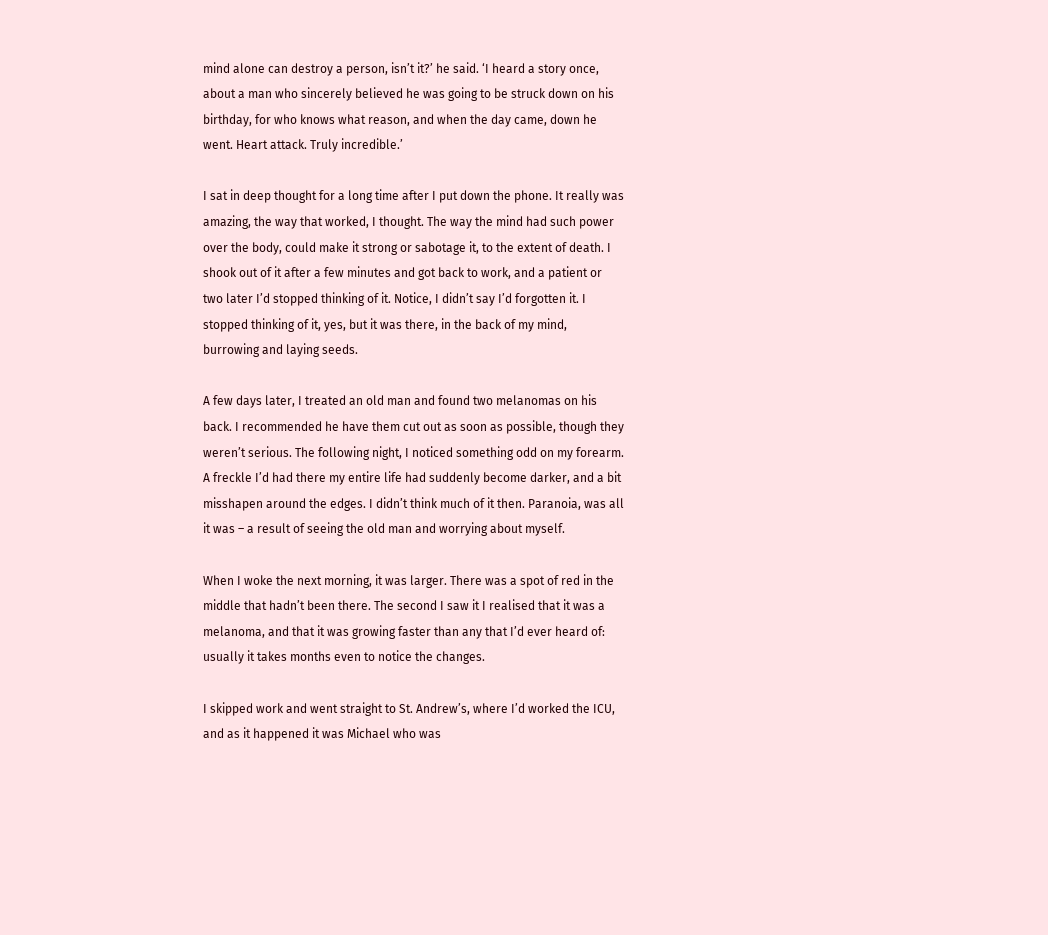mind alone can destroy a person, isn’t it?’ he said. ‘I heard a story once, about a man who sincerely believed he was going to be struck down on his birthday, for who knows what reason, and when the day came, down he went. Heart attack. Truly incredible.’

I sat in deep thought for a long time after I put down the phone. It really was amazing, the way that worked, I thought. The way the mind had such power over the body, could make it strong or sabotage it, to the extent of death. I shook out of it after a few minutes and got back to work, and a patient or two later I’d stopped thinking of it. Notice, I didn’t say I’d forgotten it. I stopped thinking of it, yes, but it was there, in the back of my mind, burrowing and laying seeds.

A few days later, I treated an old man and found two melanomas on his back. I recommended he have them cut out as soon as possible, though they weren’t serious. The following night, I noticed something odd on my forearm. A freckle I’d had there my entire life had suddenly become darker, and a bit misshapen around the edges. I didn’t think much of it then. Paranoia, was all it was – a result of seeing the old man and worrying about myself.

When I woke the next morning, it was larger. There was a spot of red in the middle that hadn’t been there. The second I saw it I realised that it was a melanoma, and that it was growing faster than any that I’d ever heard of: usually it takes months even to notice the changes.

I skipped work and went straight to St. Andrew’s, where I’d worked the ICU, and as it happened it was Michael who was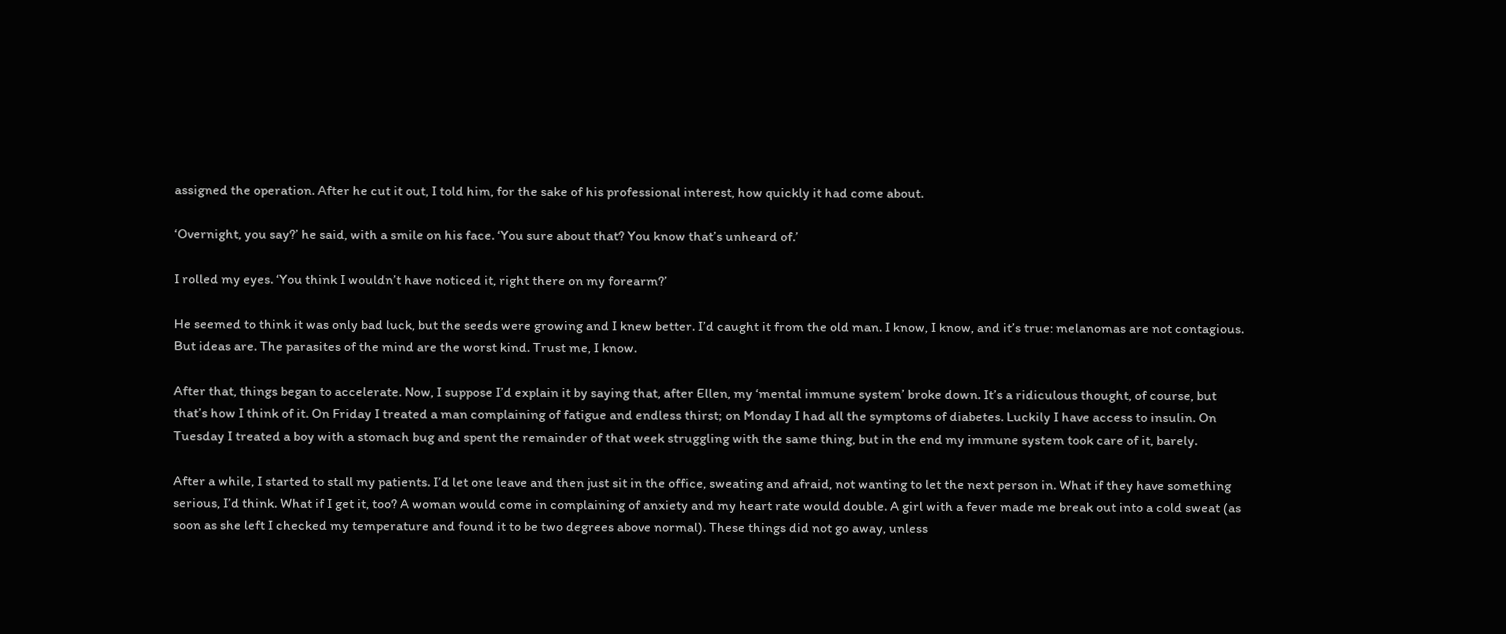assigned the operation. After he cut it out, I told him, for the sake of his professional interest, how quickly it had come about.

‘Overnight, you say?’ he said, with a smile on his face. ‘You sure about that? You know that’s unheard of.’

I rolled my eyes. ‘You think I wouldn’t have noticed it, right there on my forearm?’

He seemed to think it was only bad luck, but the seeds were growing and I knew better. I’d caught it from the old man. I know, I know, and it’s true: melanomas are not contagious. But ideas are. The parasites of the mind are the worst kind. Trust me, I know.

After that, things began to accelerate. Now, I suppose I’d explain it by saying that, after Ellen, my ‘mental immune system’ broke down. It’s a ridiculous thought, of course, but that’s how I think of it. On Friday I treated a man complaining of fatigue and endless thirst; on Monday I had all the symptoms of diabetes. Luckily I have access to insulin. On Tuesday I treated a boy with a stomach bug and spent the remainder of that week struggling with the same thing, but in the end my immune system took care of it, barely.

After a while, I started to stall my patients. I’d let one leave and then just sit in the office, sweating and afraid, not wanting to let the next person in. What if they have something serious, I’d think. What if I get it, too? A woman would come in complaining of anxiety and my heart rate would double. A girl with a fever made me break out into a cold sweat (as soon as she left I checked my temperature and found it to be two degrees above normal). These things did not go away, unless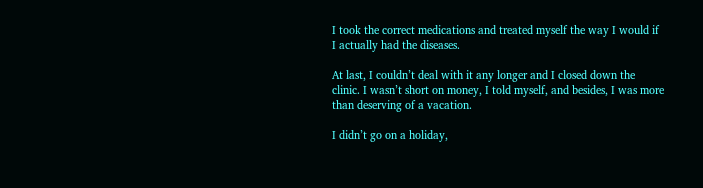I took the correct medications and treated myself the way I would if I actually had the diseases.

At last, I couldn’t deal with it any longer and I closed down the clinic. I wasn’t short on money, I told myself, and besides, I was more than deserving of a vacation.

I didn’t go on a holiday,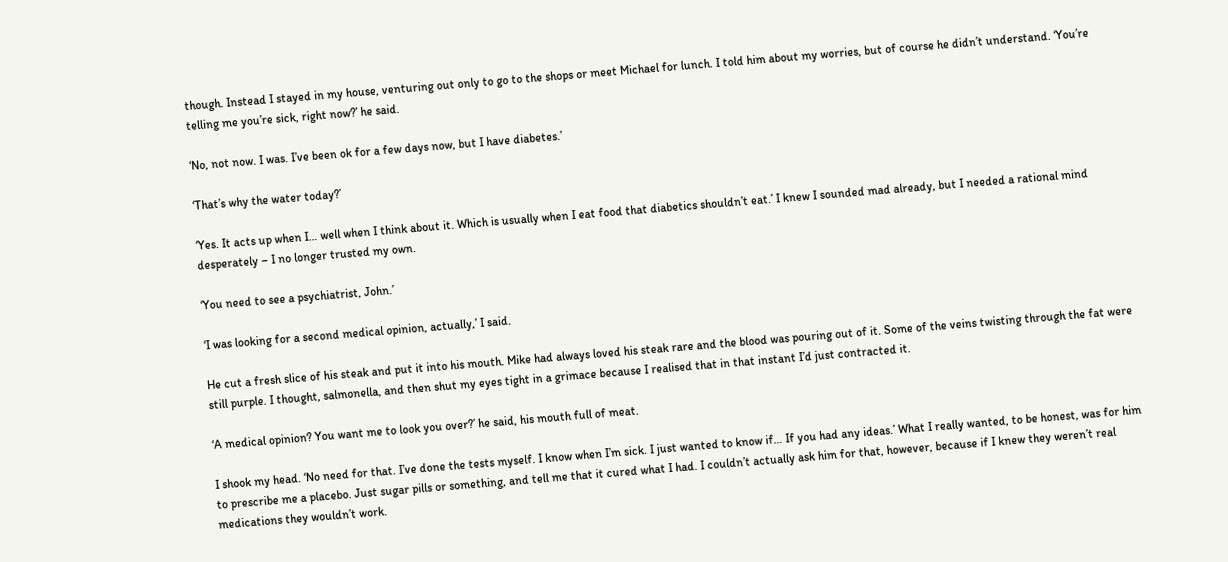though. Instead I stayed in my house, venturing out only to go to the shops or meet Michael for lunch. I told him about my worries, but of course he didn’t understand. ‘You’re telling me you’re sick, right now?’ he said.

‘No, not now. I was. I’ve been ok for a few days now, but I have diabetes.’

‘That’s why the water today?’

‘Yes. It acts up when I… well when I think about it. Which is usually when I eat food that diabetics shouldn’t eat.’ I knew I sounded mad already, but I needed a rational mind desperately – I no longer trusted my own.

‘You need to see a psychiatrist, John.’

‘I was looking for a second medical opinion, actually,’ I said.

He cut a fresh slice of his steak and put it into his mouth. Mike had always loved his steak rare and the blood was pouring out of it. Some of the veins twisting through the fat were still purple. I thought, salmonella, and then shut my eyes tight in a grimace because I realised that in that instant I’d just contracted it.

‘A medical opinion? You want me to look you over?’ he said, his mouth full of meat.

I shook my head. ‘No need for that. I’ve done the tests myself. I know when I’m sick. I just wanted to know if… If you had any ideas.’ What I really wanted, to be honest, was for him to prescribe me a placebo. Just sugar pills or something, and tell me that it cured what I had. I couldn’t actually ask him for that, however, because if I knew they weren’t real medications they wouldn’t work.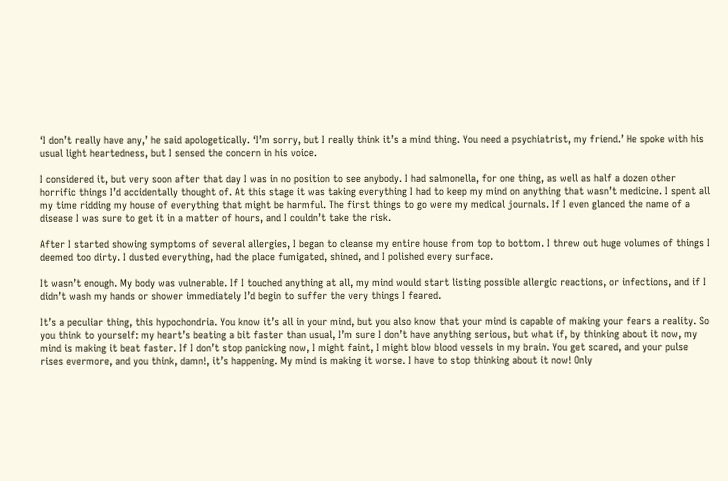‘I don’t really have any,’ he said apologetically. ‘I’m sorry, but I really think it’s a mind thing. You need a psychiatrist, my friend.’ He spoke with his usual light heartedness, but I sensed the concern in his voice.

I considered it, but very soon after that day I was in no position to see anybody. I had salmonella, for one thing, as well as half a dozen other horrific things I’d accidentally thought of. At this stage it was taking everything I had to keep my mind on anything that wasn’t medicine. I spent all my time ridding my house of everything that might be harmful. The first things to go were my medical journals. If I even glanced the name of a disease I was sure to get it in a matter of hours, and I couldn’t take the risk.

After I started showing symptoms of several allergies, I began to cleanse my entire house from top to bottom. I threw out huge volumes of things I deemed too dirty. I dusted everything, had the place fumigated, shined, and I polished every surface.

It wasn’t enough. My body was vulnerable. If I touched anything at all, my mind would start listing possible allergic reactions, or infections, and if I didn’t wash my hands or shower immediately I’d begin to suffer the very things I feared.

It’s a peculiar thing, this hypochondria. You know it’s all in your mind, but you also know that your mind is capable of making your fears a reality. So you think to yourself: my heart’s beating a bit faster than usual, I’m sure I don’t have anything serious, but what if, by thinking about it now, my mind is making it beat faster. If I don’t stop panicking now, I might faint, I might blow blood vessels in my brain. You get scared, and your pulse rises evermore, and you think, damn!, it’s happening. My mind is making it worse. I have to stop thinking about it now! Only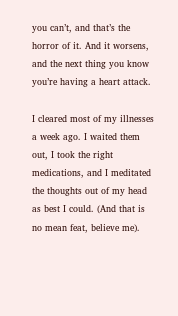you can’t, and that’s the horror of it. And it worsens, and the next thing you know you’re having a heart attack.

I cleared most of my illnesses a week ago. I waited them out, I took the right medications, and I meditated the thoughts out of my head as best I could. (And that is no mean feat, believe me).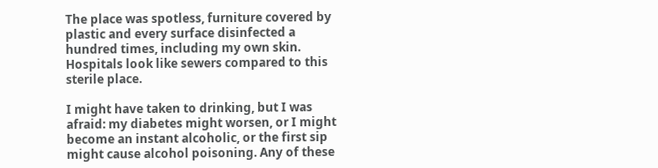The place was spotless, furniture covered by plastic and every surface disinfected a hundred times, including my own skin. Hospitals look like sewers compared to this sterile place.

I might have taken to drinking, but I was afraid: my diabetes might worsen, or I might become an instant alcoholic, or the first sip might cause alcohol poisoning. Any of these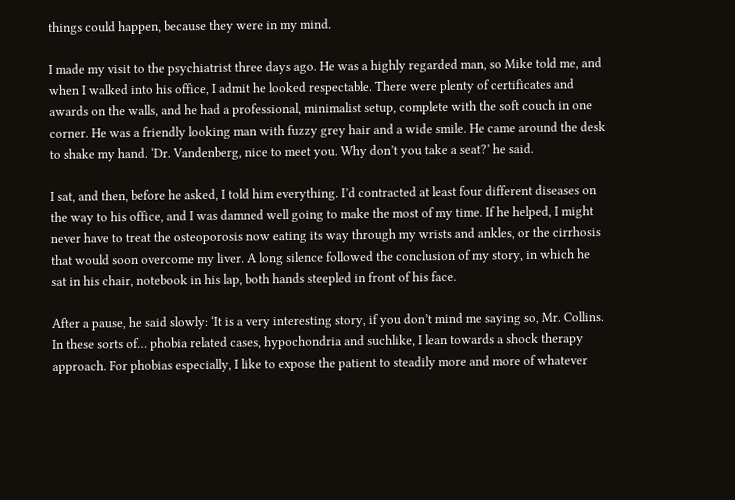things could happen, because they were in my mind.

I made my visit to the psychiatrist three days ago. He was a highly regarded man, so Mike told me, and when I walked into his office, I admit he looked respectable. There were plenty of certificates and awards on the walls, and he had a professional, minimalist setup, complete with the soft couch in one corner. He was a friendly looking man with fuzzy grey hair and a wide smile. He came around the desk to shake my hand. ‘Dr. Vandenberg, nice to meet you. Why don’t you take a seat?’ he said.

I sat, and then, before he asked, I told him everything. I’d contracted at least four different diseases on the way to his office, and I was damned well going to make the most of my time. If he helped, I might never have to treat the osteoporosis now eating its way through my wrists and ankles, or the cirrhosis that would soon overcome my liver. A long silence followed the conclusion of my story, in which he sat in his chair, notebook in his lap, both hands steepled in front of his face.

After a pause, he said slowly: ‘It is a very interesting story, if you don’t mind me saying so, Mr. Collins. In these sorts of… phobia related cases, hypochondria and suchlike, I lean towards a shock therapy approach. For phobias especially, I like to expose the patient to steadily more and more of whatever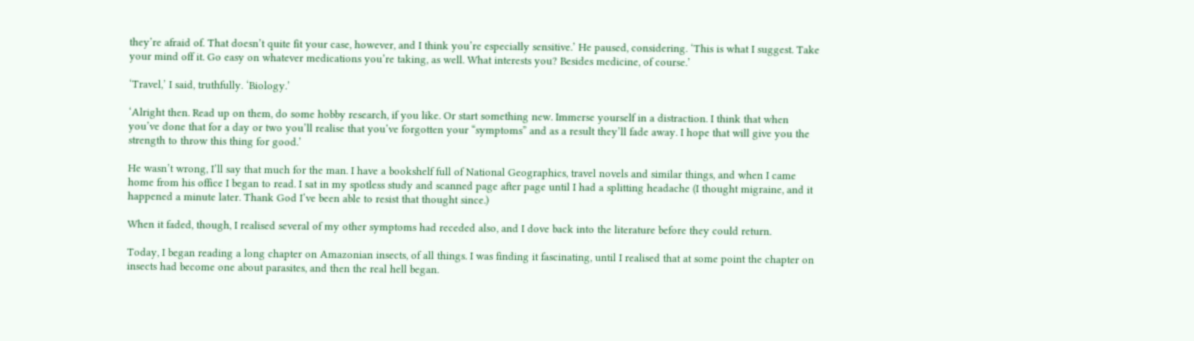they’re afraid of. That doesn’t quite fit your case, however, and I think you’re especially sensitive.’ He paused, considering. ‘This is what I suggest. Take your mind off it. Go easy on whatever medications you’re taking, as well. What interests you? Besides medicine, of course.’

‘Travel,’ I said, truthfully. ‘Biology.’

‘Alright then. Read up on them, do some hobby research, if you like. Or start something new. Immerse yourself in a distraction. I think that when you’ve done that for a day or two you’ll realise that you’ve forgotten your “symptoms” and as a result they’ll fade away. I hope that will give you the strength to throw this thing for good.’

He wasn’t wrong, I’ll say that much for the man. I have a bookshelf full of National Geographics, travel novels and similar things, and when I came home from his office I began to read. I sat in my spotless study and scanned page after page until I had a splitting headache (I thought migraine, and it happened a minute later. Thank God I’ve been able to resist that thought since.)

When it faded, though, I realised several of my other symptoms had receded also, and I dove back into the literature before they could return.

Today, I began reading a long chapter on Amazonian insects, of all things. I was finding it fascinating, until I realised that at some point the chapter on insects had become one about parasites, and then the real hell began.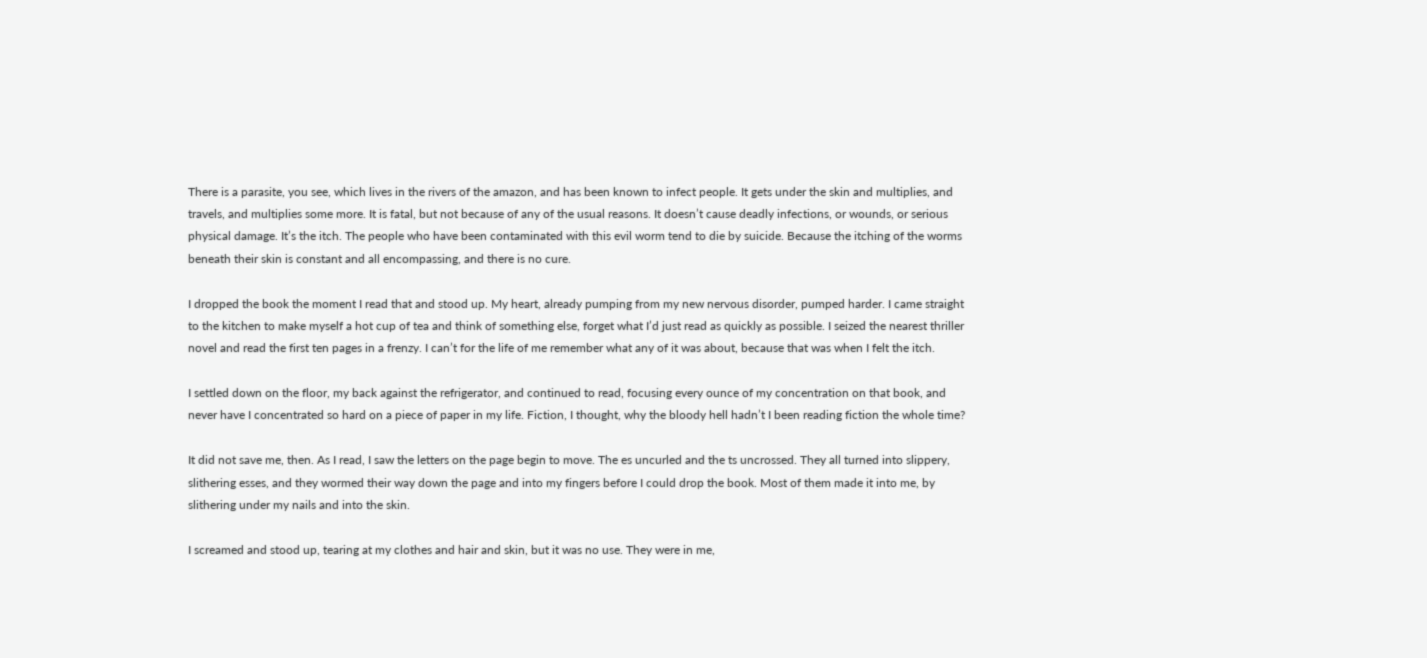There is a parasite, you see, which lives in the rivers of the amazon, and has been known to infect people. It gets under the skin and multiplies, and travels, and multiplies some more. It is fatal, but not because of any of the usual reasons. It doesn’t cause deadly infections, or wounds, or serious physical damage. It’s the itch. The people who have been contaminated with this evil worm tend to die by suicide. Because the itching of the worms beneath their skin is constant and all encompassing, and there is no cure.

I dropped the book the moment I read that and stood up. My heart, already pumping from my new nervous disorder, pumped harder. I came straight to the kitchen to make myself a hot cup of tea and think of something else, forget what I’d just read as quickly as possible. I seized the nearest thriller novel and read the first ten pages in a frenzy. I can’t for the life of me remember what any of it was about, because that was when I felt the itch.

I settled down on the floor, my back against the refrigerator, and continued to read, focusing every ounce of my concentration on that book, and never have I concentrated so hard on a piece of paper in my life. Fiction, I thought, why the bloody hell hadn’t I been reading fiction the whole time?

It did not save me, then. As I read, I saw the letters on the page begin to move. The es uncurled and the ts uncrossed. They all turned into slippery, slithering esses, and they wormed their way down the page and into my fingers before I could drop the book. Most of them made it into me, by slithering under my nails and into the skin.

I screamed and stood up, tearing at my clothes and hair and skin, but it was no use. They were in me,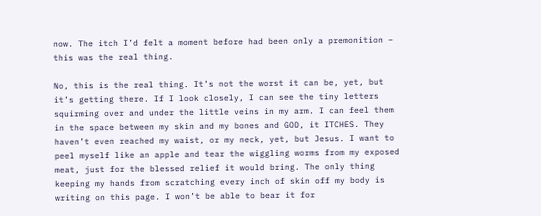now. The itch I’d felt a moment before had been only a premonition – this was the real thing.

No, this is the real thing. It’s not the worst it can be, yet, but it’s getting there. If I look closely, I can see the tiny letters squirming over and under the little veins in my arm. I can feel them in the space between my skin and my bones and GOD, it ITCHES. They haven’t even reached my waist, or my neck, yet, but Jesus. I want to peel myself like an apple and tear the wiggling worms from my exposed meat, just for the blessed relief it would bring. The only thing keeping my hands from scratching every inch of skin off my body is writing on this page. I won’t be able to bear it for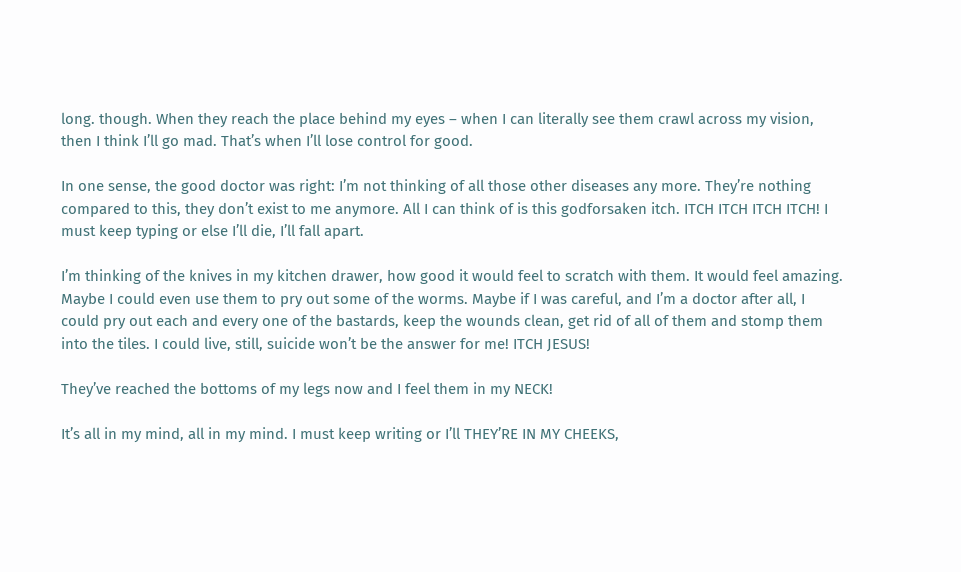long. though. When they reach the place behind my eyes – when I can literally see them crawl across my vision, then I think I’ll go mad. That’s when I’ll lose control for good.

In one sense, the good doctor was right: I’m not thinking of all those other diseases any more. They’re nothing compared to this, they don’t exist to me anymore. All I can think of is this godforsaken itch. ITCH ITCH ITCH ITCH! I must keep typing or else I’ll die, I’ll fall apart.

I’m thinking of the knives in my kitchen drawer, how good it would feel to scratch with them. It would feel amazing. Maybe I could even use them to pry out some of the worms. Maybe if I was careful, and I’m a doctor after all, I could pry out each and every one of the bastards, keep the wounds clean, get rid of all of them and stomp them into the tiles. I could live, still, suicide won’t be the answer for me! ITCH JESUS!

They’ve reached the bottoms of my legs now and I feel them in my NECK!

It’s all in my mind, all in my mind. I must keep writing or I’ll THEY’RE IN MY CHEEKS,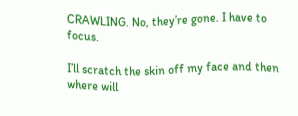CRAWLING. No, they’re gone. I have to focus.

I’ll scratch the skin off my face and then where will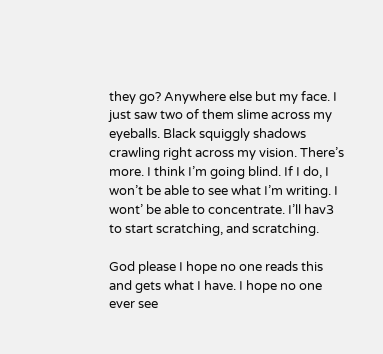they go? Anywhere else but my face. I just saw two of them slime across my eyeballs. Black squiggly shadows crawling right across my vision. There’s more. I think I’m going blind. If I do, I won’t be able to see what I’m writing. I wont’ be able to concentrate. I’ll hav3 to start scratching, and scratching.

God please I hope no one reads this and gets what I have. I hope no one ever see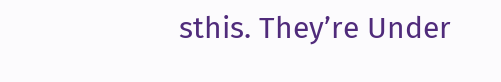sthis. They’re Under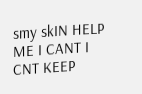smy skIN HELP ME I CANT I CNT KEEP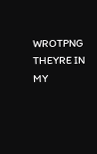WROTPNG THEYRE IN MY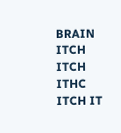BRAIN ITCH ITCH ITHC ITCH IT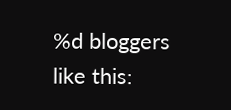%d bloggers like this: